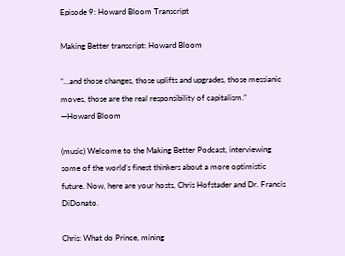Episode 9: Howard Bloom Transcript

Making Better transcript: Howard Bloom

“…and those changes, those uplifts and upgrades, those messianic moves, those are the real responsibility of capitalism.”
—Howard Bloom

(music) Welcome to the Making Better Podcast, interviewing some of the world’s finest thinkers about a more optimistic future. Now, here are your hosts, Chris Hofstader and Dr. Francis DiDonato.

Chris: What do Prince, mining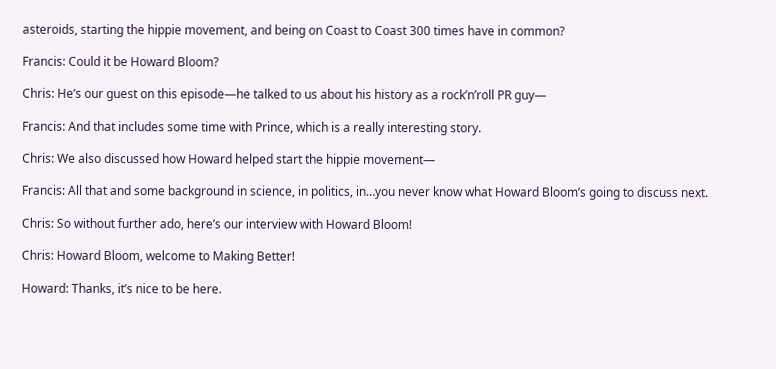asteroids, starting the hippie movement, and being on Coast to Coast 300 times have in common?

Francis: Could it be Howard Bloom?

Chris: He’s our guest on this episode—he talked to us about his history as a rock’n’roll PR guy—

Francis: And that includes some time with Prince, which is a really interesting story.

Chris: We also discussed how Howard helped start the hippie movement—

Francis: All that and some background in science, in politics, in…you never know what Howard Bloom’s going to discuss next.

Chris: So without further ado, here’s our interview with Howard Bloom!

Chris: Howard Bloom, welcome to Making Better!

Howard: Thanks, it’s nice to be here.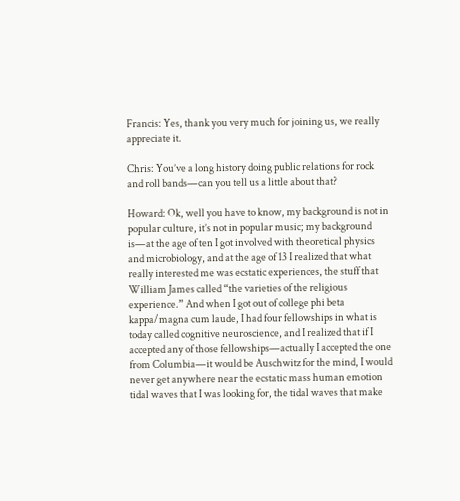Francis: Yes, thank you very much for joining us, we really appreciate it.

Chris: You’ve a long history doing public relations for rock and roll bands—can you tell us a little about that?

Howard: Ok, well you have to know, my background is not in popular culture, it’s not in popular music; my background is—at the age of ten I got involved with theoretical physics and microbiology, and at the age of 13 I realized that what really interested me was ecstatic experiences, the stuff that William James called “the varieties of the religious experience.” And when I got out of college phi beta kappa/magna cum laude, I had four fellowships in what is today called cognitive neuroscience, and I realized that if I accepted any of those fellowships—actually I accepted the one from Columbia—it would be Auschwitz for the mind, I would never get anywhere near the ecstatic mass human emotion tidal waves that I was looking for, the tidal waves that make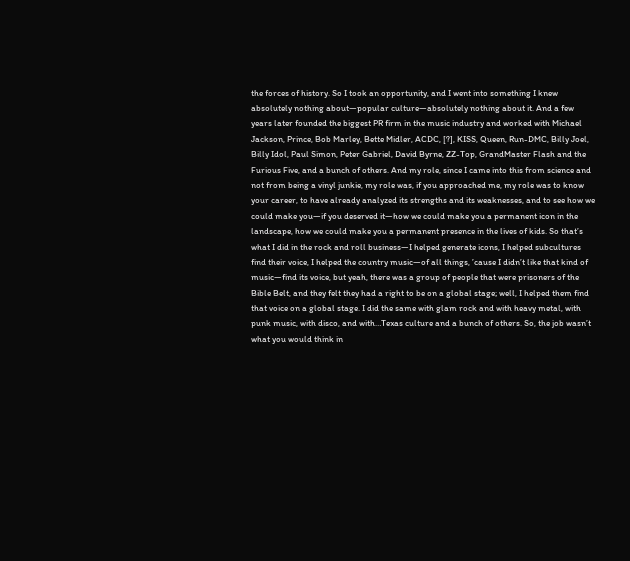the forces of history. So I took an opportunity, and I went into something I knew absolutely nothing about—popular culture—absolutely nothing about it. And a few years later founded the biggest PR firm in the music industry and worked with Michael Jackson, Prince, Bob Marley, Bette Midler, ACDC, [?], KISS, Queen, Run-DMC, Billy Joel, Billy Idol, Paul Simon, Peter Gabriel, David Byrne, ZZ-Top, GrandMaster Flash and the Furious Five, and a bunch of others. And my role, since I came into this from science and not from being a vinyl junkie, my role was, if you approached me, my role was to know your career, to have already analyzed its strengths and its weaknesses, and to see how we could make you—if you deserved it—how we could make you a permanent icon in the landscape, how we could make you a permanent presence in the lives of kids. So that’s what I did in the rock and roll business—I helped generate icons, I helped subcultures find their voice, I helped the country music—of all things, ’cause I didn’t like that kind of music—find its voice, but yeah, there was a group of people that were prisoners of the Bible Belt, and they felt they had a right to be on a global stage; well, I helped them find that voice on a global stage. I did the same with glam rock and with heavy metal, with punk music, with disco, and with…Texas culture and a bunch of others. So, the job wasn’t what you would think in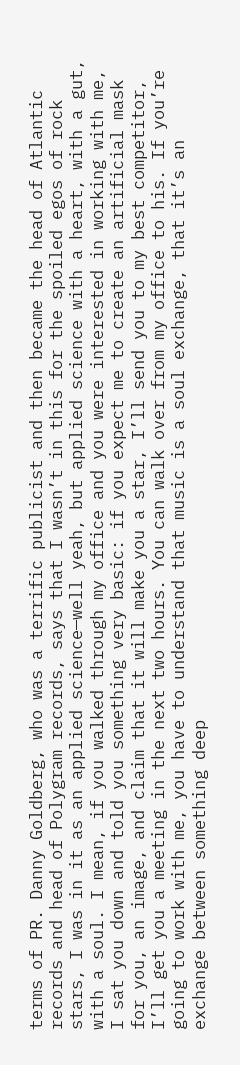terms of PR. Danny Goldberg, who was a terrific publicist and then became the head of Atlantic records and head of Polygram records, says that I wasn’t in this for the spoiled egos of rock stars, I was in it as an applied science—well yeah, but applied science with a heart, with a gut, with a soul. I mean, if you walked through my office and you were interested in working with me, I sat you down and told you something very basic: if you expect me to create an artificial mask for you, an image, and claim that it will make you a star, I’ll send you to my best competitor, I’ll get you a meeting in the next two hours. You can walk over from my office to his. If you’re going to work with me, you have to understand that music is a soul exchange, that it’s an exchange between something deep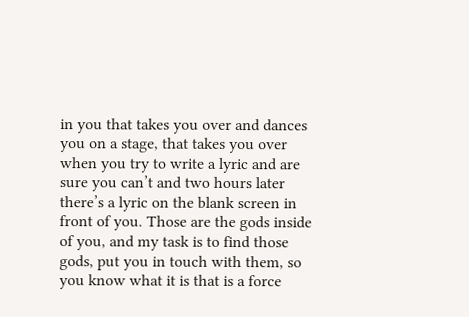in you that takes you over and dances you on a stage, that takes you over when you try to write a lyric and are sure you can’t and two hours later there’s a lyric on the blank screen in front of you. Those are the gods inside of you, and my task is to find those gods, put you in touch with them, so you know what it is that is a force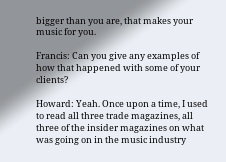bigger than you are, that makes your music for you.

Francis: Can you give any examples of how that happened with some of your clients?

Howard: Yeah. Once upon a time, I used to read all three trade magazines, all three of the insider magazines on what was going on in the music industry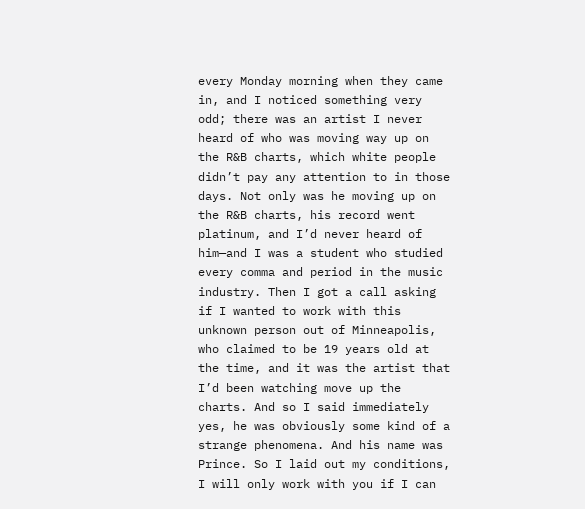every Monday morning when they came in, and I noticed something very odd; there was an artist I never heard of who was moving way up on the R&B charts, which white people didn’t pay any attention to in those days. Not only was he moving up on the R&B charts, his record went platinum, and I’d never heard of him—and I was a student who studied every comma and period in the music industry. Then I got a call asking if I wanted to work with this unknown person out of Minneapolis, who claimed to be 19 years old at the time, and it was the artist that I’d been watching move up the charts. And so I said immediately yes, he was obviously some kind of a strange phenomena. And his name was Prince. So I laid out my conditions, I will only work with you if I can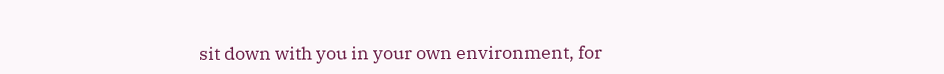sit down with you in your own environment, for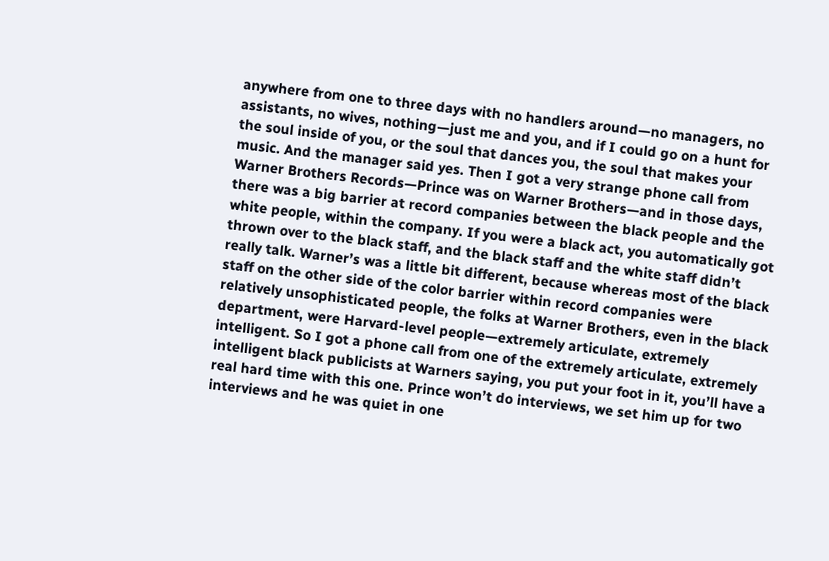anywhere from one to three days with no handlers around—no managers, no assistants, no wives, nothing—just me and you, and if I could go on a hunt for the soul inside of you, or the soul that dances you, the soul that makes your music. And the manager said yes. Then I got a very strange phone call from Warner Brothers Records—Prince was on Warner Brothers—and in those days, there was a big barrier at record companies between the black people and the white people, within the company. If you were a black act, you automatically got thrown over to the black staff, and the black staff and the white staff didn’t really talk. Warner’s was a little bit different, because whereas most of the black staff on the other side of the color barrier within record companies were relatively unsophisticated people, the folks at Warner Brothers, even in the black department, were Harvard-level people—extremely articulate, extremely intelligent. So I got a phone call from one of the extremely articulate, extremely intelligent black publicists at Warners saying, you put your foot in it, you’ll have a real hard time with this one. Prince won’t do interviews, we set him up for two interviews and he was quiet in one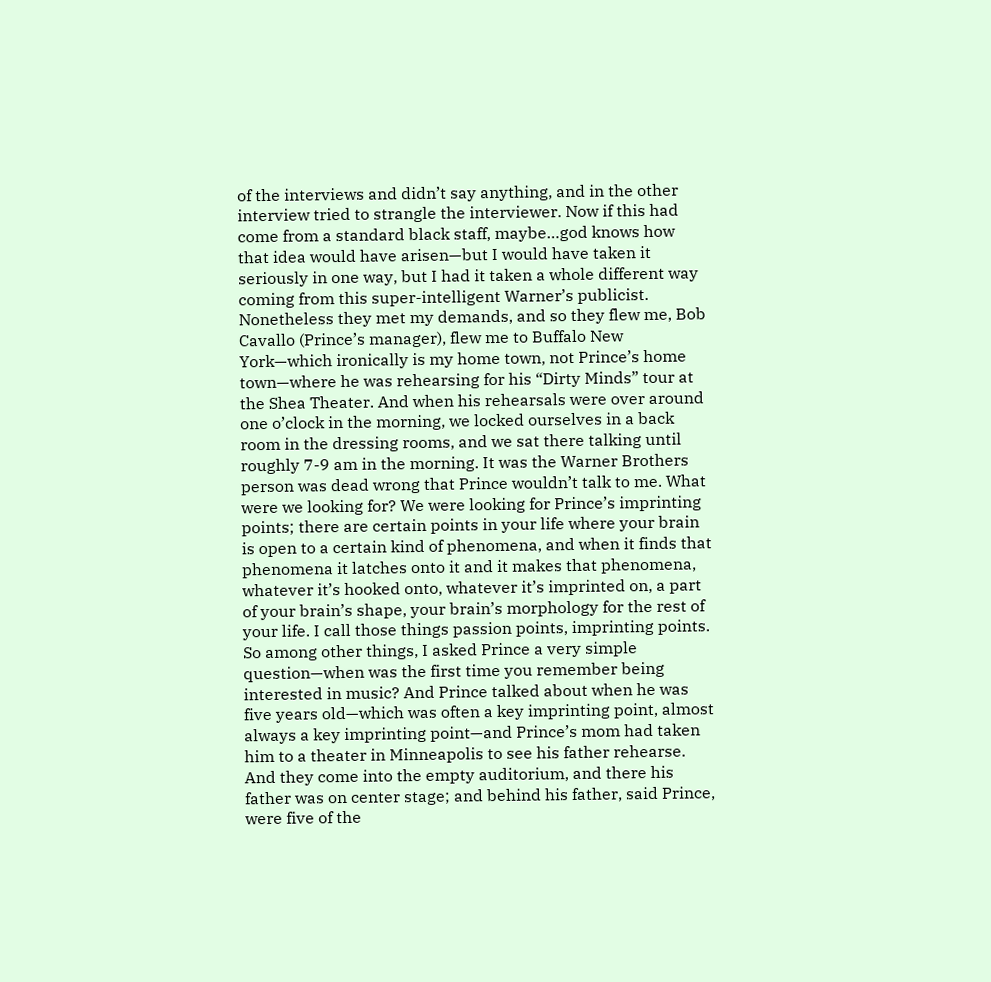of the interviews and didn’t say anything, and in the other interview tried to strangle the interviewer. Now if this had come from a standard black staff, maybe…god knows how that idea would have arisen—but I would have taken it seriously in one way, but I had it taken a whole different way coming from this super-intelligent Warner’s publicist. Nonetheless they met my demands, and so they flew me, Bob Cavallo (Prince’s manager), flew me to Buffalo New York—which ironically is my home town, not Prince’s home town—where he was rehearsing for his “Dirty Minds” tour at the Shea Theater. And when his rehearsals were over around one o’clock in the morning, we locked ourselves in a back room in the dressing rooms, and we sat there talking until roughly 7-9 am in the morning. It was the Warner Brothers person was dead wrong that Prince wouldn’t talk to me. What were we looking for? We were looking for Prince’s imprinting points; there are certain points in your life where your brain is open to a certain kind of phenomena, and when it finds that phenomena it latches onto it and it makes that phenomena, whatever it’s hooked onto, whatever it’s imprinted on, a part of your brain’s shape, your brain’s morphology for the rest of your life. I call those things passion points, imprinting points. So among other things, I asked Prince a very simple question—when was the first time you remember being interested in music? And Prince talked about when he was five years old—which was often a key imprinting point, almost always a key imprinting point—and Prince’s mom had taken him to a theater in Minneapolis to see his father rehearse. And they come into the empty auditorium, and there his father was on center stage; and behind his father, said Prince, were five of the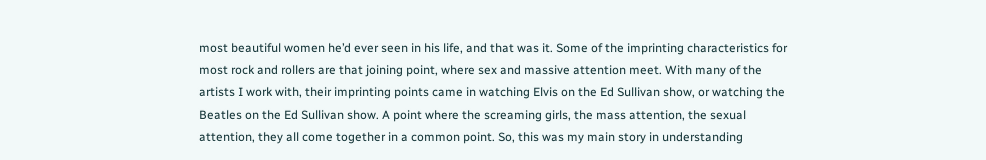most beautiful women he’d ever seen in his life, and that was it. Some of the imprinting characteristics for most rock and rollers are that joining point, where sex and massive attention meet. With many of the artists I work with, their imprinting points came in watching Elvis on the Ed Sullivan show, or watching the Beatles on the Ed Sullivan show. A point where the screaming girls, the mass attention, the sexual attention, they all come together in a common point. So, this was my main story in understanding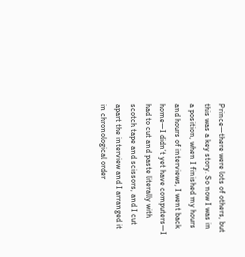Prince—there were lots of others, but this was a key story. So now I was in a position, when I finished my hours and hours of interviews, I went back home—I didn’t yet have computers—I had to cut and paste literally with scotch tape and scissors, and I cut apart the interview and I arranged it in chronological order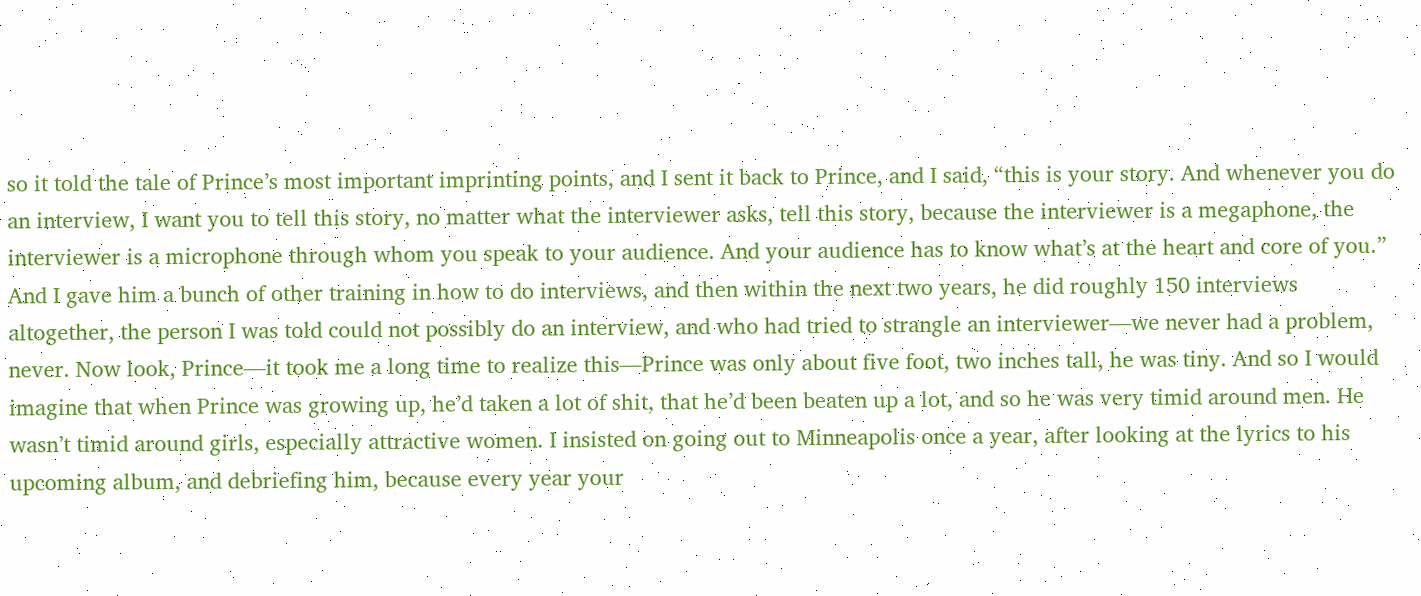so it told the tale of Prince’s most important imprinting points, and I sent it back to Prince, and I said, “this is your story. And whenever you do an interview, I want you to tell this story, no matter what the interviewer asks, tell this story, because the interviewer is a megaphone, the interviewer is a microphone through whom you speak to your audience. And your audience has to know what’s at the heart and core of you.” And I gave him a bunch of other training in how to do interviews, and then within the next two years, he did roughly 150 interviews altogether, the person I was told could not possibly do an interview, and who had tried to strangle an interviewer—we never had a problem, never. Now look, Prince—it took me a long time to realize this—Prince was only about five foot, two inches tall, he was tiny. And so I would imagine that when Prince was growing up, he’d taken a lot of shit, that he’d been beaten up a lot, and so he was very timid around men. He wasn’t timid around girls, especially attractive women. I insisted on going out to Minneapolis once a year, after looking at the lyrics to his upcoming album, and debriefing him, because every year your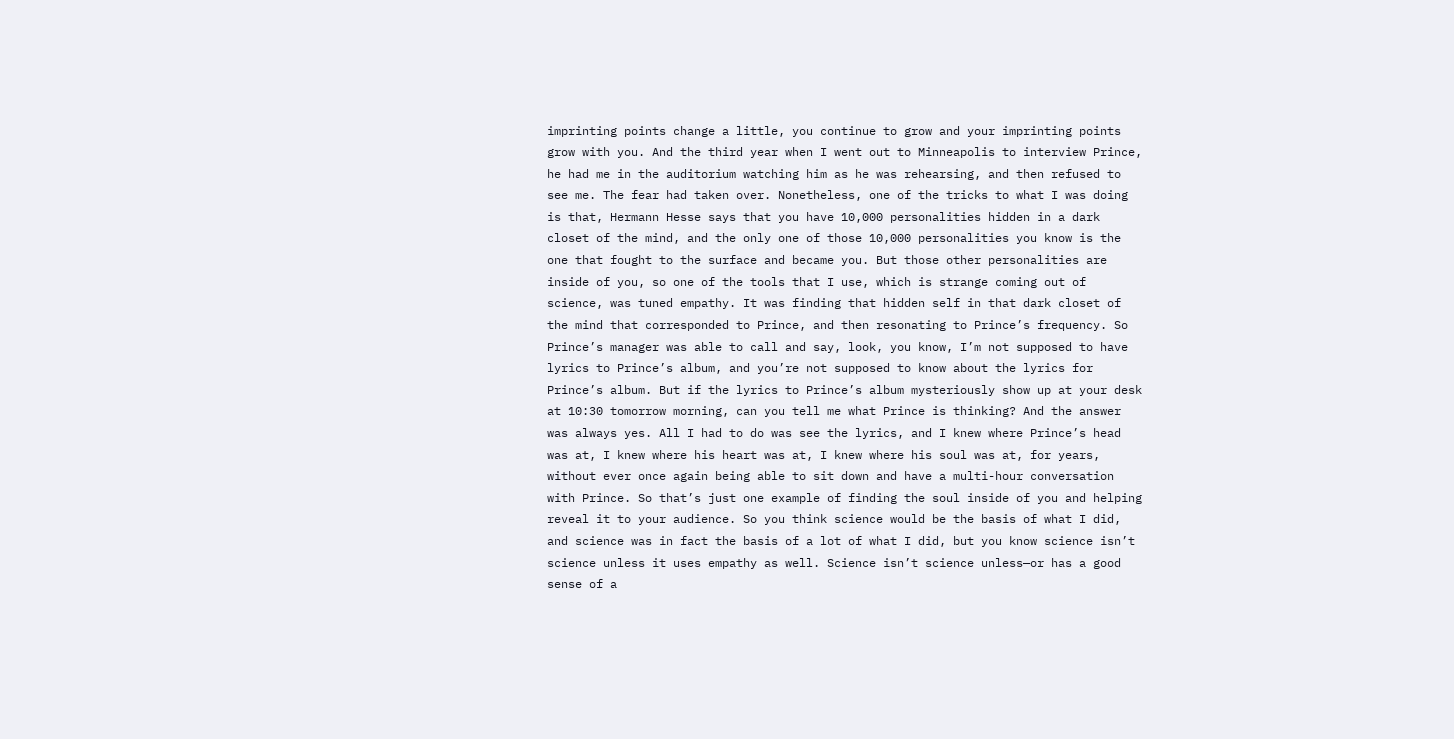imprinting points change a little, you continue to grow and your imprinting points grow with you. And the third year when I went out to Minneapolis to interview Prince, he had me in the auditorium watching him as he was rehearsing, and then refused to see me. The fear had taken over. Nonetheless, one of the tricks to what I was doing is that, Hermann Hesse says that you have 10,000 personalities hidden in a dark closet of the mind, and the only one of those 10,000 personalities you know is the one that fought to the surface and became you. But those other personalities are inside of you, so one of the tools that I use, which is strange coming out of science, was tuned empathy. It was finding that hidden self in that dark closet of the mind that corresponded to Prince, and then resonating to Prince’s frequency. So Prince’s manager was able to call and say, look, you know, I’m not supposed to have lyrics to Prince’s album, and you’re not supposed to know about the lyrics for Prince’s album. But if the lyrics to Prince’s album mysteriously show up at your desk at 10:30 tomorrow morning, can you tell me what Prince is thinking? And the answer was always yes. All I had to do was see the lyrics, and I knew where Prince’s head was at, I knew where his heart was at, I knew where his soul was at, for years, without ever once again being able to sit down and have a multi-hour conversation with Prince. So that’s just one example of finding the soul inside of you and helping reveal it to your audience. So you think science would be the basis of what I did, and science was in fact the basis of a lot of what I did, but you know science isn’t science unless it uses empathy as well. Science isn’t science unless—or has a good sense of a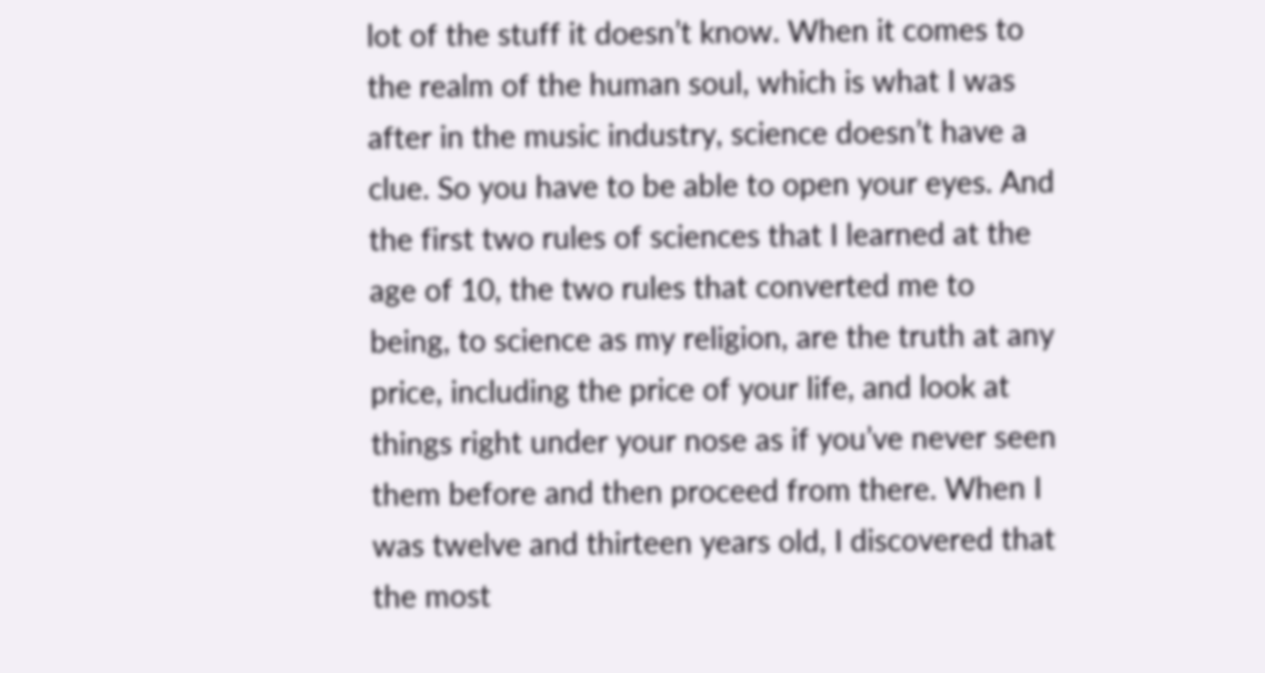lot of the stuff it doesn’t know. When it comes to the realm of the human soul, which is what I was after in the music industry, science doesn’t have a clue. So you have to be able to open your eyes. And the first two rules of sciences that I learned at the age of 10, the two rules that converted me to being, to science as my religion, are the truth at any price, including the price of your life, and look at things right under your nose as if you’ve never seen them before and then proceed from there. When I was twelve and thirteen years old, I discovered that the most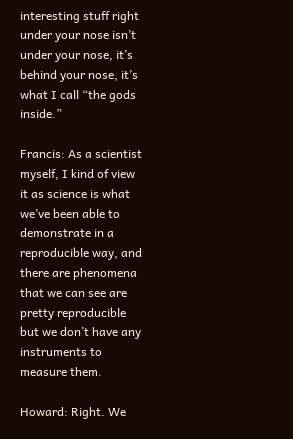interesting stuff right under your nose isn’t under your nose, it’s behind your nose, it’s what I call “the gods inside.”

Francis: As a scientist myself, I kind of view it as science is what we’ve been able to demonstrate in a reproducible way, and there are phenomena that we can see are pretty reproducible but we don’t have any instruments to measure them.

Howard: Right. We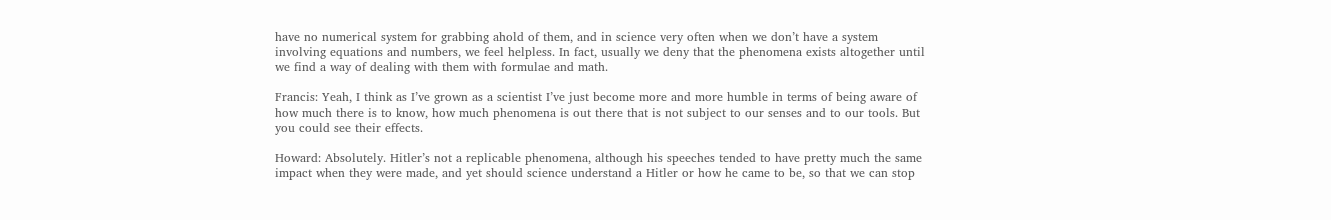have no numerical system for grabbing ahold of them, and in science very often when we don’t have a system involving equations and numbers, we feel helpless. In fact, usually we deny that the phenomena exists altogether until we find a way of dealing with them with formulae and math.

Francis: Yeah, I think as I’ve grown as a scientist I’ve just become more and more humble in terms of being aware of how much there is to know, how much phenomena is out there that is not subject to our senses and to our tools. But you could see their effects.

Howard: Absolutely. Hitler’s not a replicable phenomena, although his speeches tended to have pretty much the same impact when they were made, and yet should science understand a Hitler or how he came to be, so that we can stop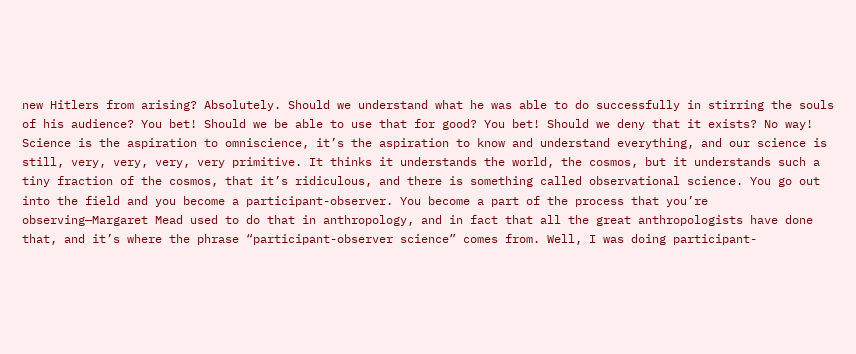new Hitlers from arising? Absolutely. Should we understand what he was able to do successfully in stirring the souls of his audience? You bet! Should we be able to use that for good? You bet! Should we deny that it exists? No way! Science is the aspiration to omniscience, it’s the aspiration to know and understand everything, and our science is still, very, very, very, very primitive. It thinks it understands the world, the cosmos, but it understands such a tiny fraction of the cosmos, that it’s ridiculous, and there is something called observational science. You go out into the field and you become a participant-observer. You become a part of the process that you’re observing—Margaret Mead used to do that in anthropology, and in fact that all the great anthropologists have done that, and it’s where the phrase “participant-observer science” comes from. Well, I was doing participant-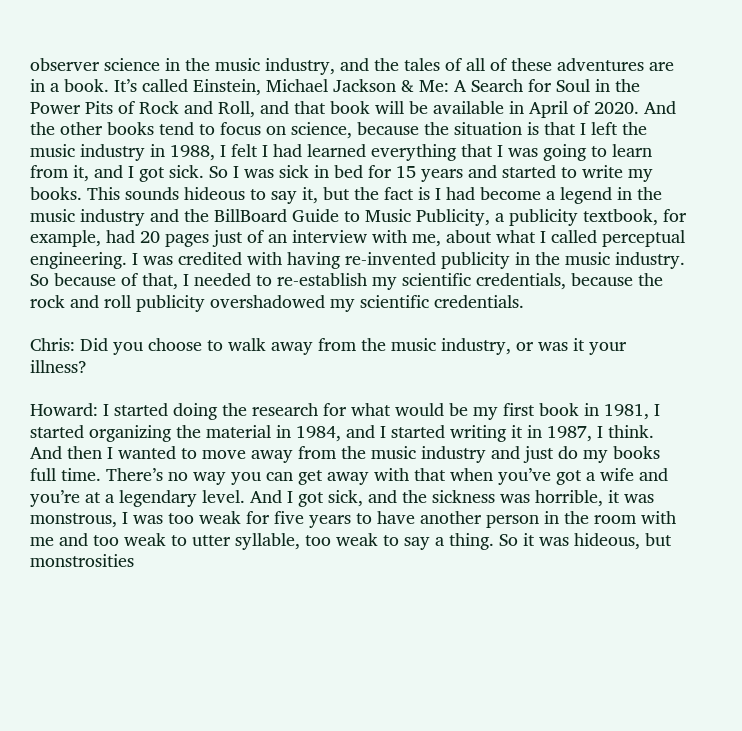observer science in the music industry, and the tales of all of these adventures are in a book. It’s called Einstein, Michael Jackson & Me: A Search for Soul in the Power Pits of Rock and Roll, and that book will be available in April of 2020. And the other books tend to focus on science, because the situation is that I left the music industry in 1988, I felt I had learned everything that I was going to learn from it, and I got sick. So I was sick in bed for 15 years and started to write my books. This sounds hideous to say it, but the fact is I had become a legend in the music industry and the BillBoard Guide to Music Publicity, a publicity textbook, for example, had 20 pages just of an interview with me, about what I called perceptual engineering. I was credited with having re-invented publicity in the music industry. So because of that, I needed to re-establish my scientific credentials, because the rock and roll publicity overshadowed my scientific credentials.

Chris: Did you choose to walk away from the music industry, or was it your illness?

Howard: I started doing the research for what would be my first book in 1981, I started organizing the material in 1984, and I started writing it in 1987, I think. And then I wanted to move away from the music industry and just do my books full time. There’s no way you can get away with that when you’ve got a wife and you’re at a legendary level. And I got sick, and the sickness was horrible, it was monstrous, I was too weak for five years to have another person in the room with me and too weak to utter syllable, too weak to say a thing. So it was hideous, but monstrosities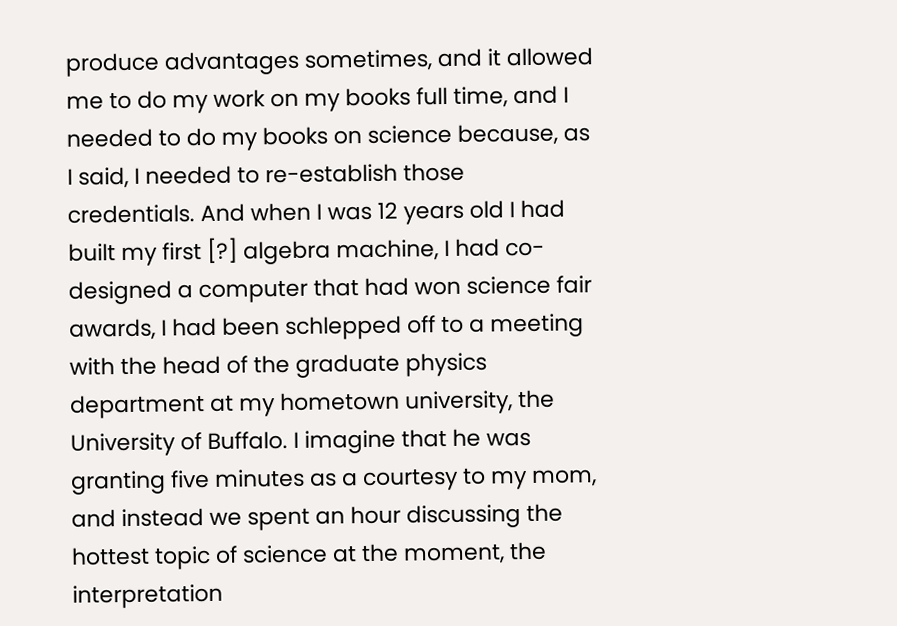produce advantages sometimes, and it allowed me to do my work on my books full time, and I needed to do my books on science because, as I said, I needed to re-establish those credentials. And when I was 12 years old I had built my first [?] algebra machine, I had co-designed a computer that had won science fair awards, I had been schlepped off to a meeting with the head of the graduate physics department at my hometown university, the University of Buffalo. I imagine that he was granting five minutes as a courtesy to my mom, and instead we spent an hour discussing the hottest topic of science at the moment, the interpretation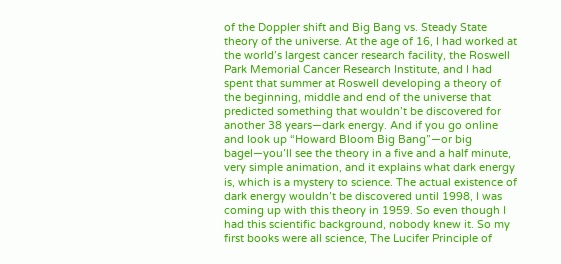of the Doppler shift and Big Bang vs. Steady State theory of the universe. At the age of 16, I had worked at the world’s largest cancer research facility, the Roswell Park Memorial Cancer Research Institute, and I had spent that summer at Roswell developing a theory of the beginning, middle and end of the universe that predicted something that wouldn’t be discovered for another 38 years—dark energy. And if you go online and look up “Howard Bloom Big Bang”—or big bagel—you’ll see the theory in a five and a half minute, very simple animation, and it explains what dark energy is, which is a mystery to science. The actual existence of dark energy wouldn’t be discovered until 1998, I was coming up with this theory in 1959. So even though I had this scientific background, nobody knew it. So my first books were all science, The Lucifer Principle of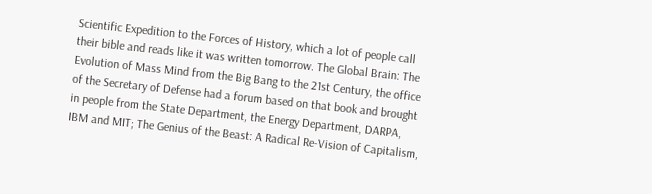Scientific Expedition to the Forces of History, which a lot of people call their bible and reads like it was written tomorrow. The Global Brain: The Evolution of Mass Mind from the Big Bang to the 21st Century, the office of the Secretary of Defense had a forum based on that book and brought in people from the State Department, the Energy Department, DARPA, IBM and MIT; The Genius of the Beast: A Radical Re-Vision of Capitalism,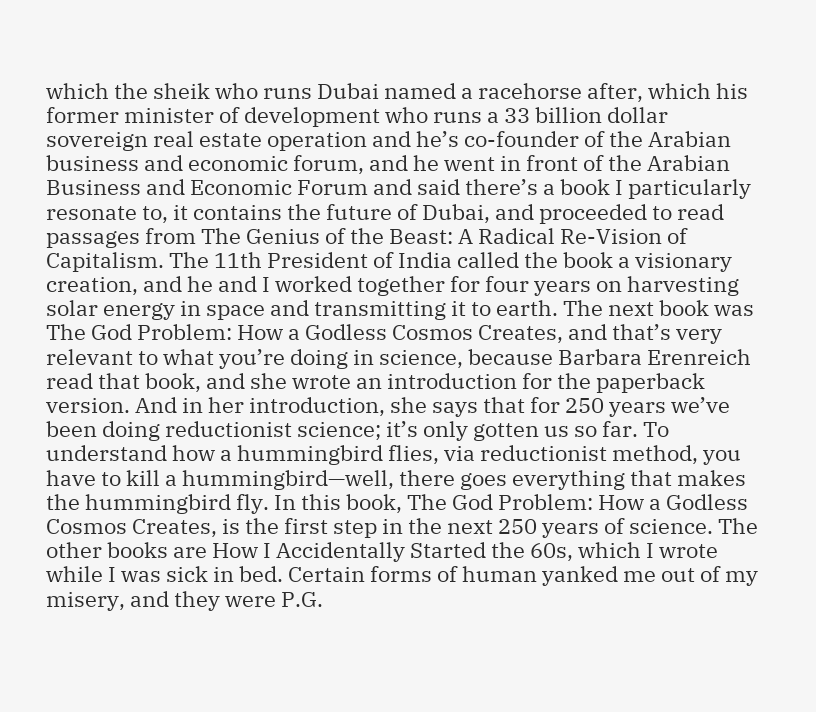which the sheik who runs Dubai named a racehorse after, which his former minister of development who runs a 33 billion dollar sovereign real estate operation and he’s co-founder of the Arabian business and economic forum, and he went in front of the Arabian Business and Economic Forum and said there’s a book I particularly resonate to, it contains the future of Dubai, and proceeded to read passages from The Genius of the Beast: A Radical Re-Vision of Capitalism. The 11th President of India called the book a visionary creation, and he and I worked together for four years on harvesting solar energy in space and transmitting it to earth. The next book was The God Problem: How a Godless Cosmos Creates, and that’s very relevant to what you’re doing in science, because Barbara Erenreich read that book, and she wrote an introduction for the paperback version. And in her introduction, she says that for 250 years we’ve been doing reductionist science; it’s only gotten us so far. To understand how a hummingbird flies, via reductionist method, you have to kill a hummingbird—well, there goes everything that makes the hummingbird fly. In this book, The God Problem: How a Godless Cosmos Creates, is the first step in the next 250 years of science. The other books are How I Accidentally Started the 60s, which I wrote while I was sick in bed. Certain forms of human yanked me out of my misery, and they were P.G.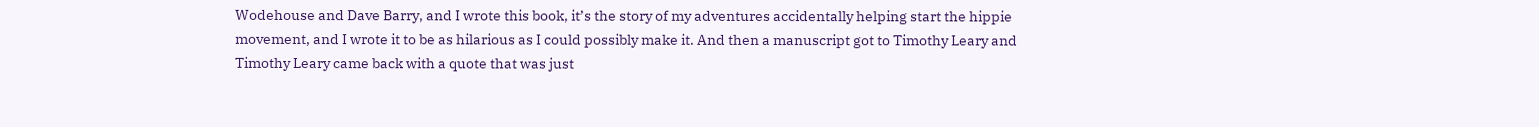Wodehouse and Dave Barry, and I wrote this book, it’s the story of my adventures accidentally helping start the hippie movement, and I wrote it to be as hilarious as I could possibly make it. And then a manuscript got to Timothy Leary and Timothy Leary came back with a quote that was just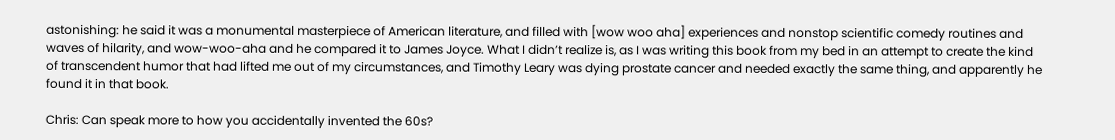astonishing: he said it was a monumental masterpiece of American literature, and filled with [wow woo aha] experiences and nonstop scientific comedy routines and waves of hilarity, and wow-woo-aha and he compared it to James Joyce. What I didn’t realize is, as I was writing this book from my bed in an attempt to create the kind of transcendent humor that had lifted me out of my circumstances, and Timothy Leary was dying prostate cancer and needed exactly the same thing, and apparently he found it in that book.

Chris: Can speak more to how you accidentally invented the 60s?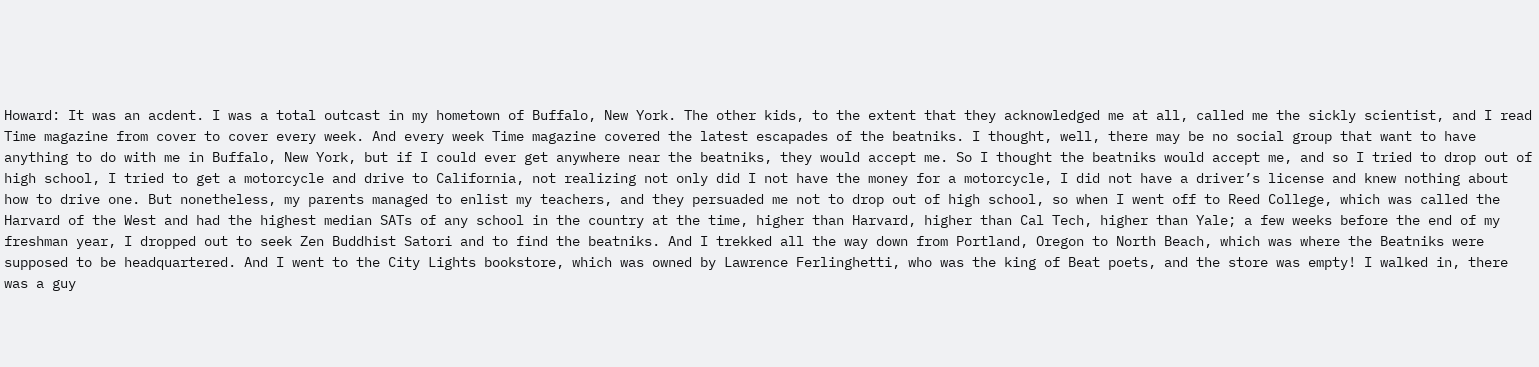Howard: It was an acdent. I was a total outcast in my hometown of Buffalo, New York. The other kids, to the extent that they acknowledged me at all, called me the sickly scientist, and I read Time magazine from cover to cover every week. And every week Time magazine covered the latest escapades of the beatniks. I thought, well, there may be no social group that want to have anything to do with me in Buffalo, New York, but if I could ever get anywhere near the beatniks, they would accept me. So I thought the beatniks would accept me, and so I tried to drop out of high school, I tried to get a motorcycle and drive to California, not realizing not only did I not have the money for a motorcycle, I did not have a driver’s license and knew nothing about how to drive one. But nonetheless, my parents managed to enlist my teachers, and they persuaded me not to drop out of high school, so when I went off to Reed College, which was called the Harvard of the West and had the highest median SATs of any school in the country at the time, higher than Harvard, higher than Cal Tech, higher than Yale; a few weeks before the end of my freshman year, I dropped out to seek Zen Buddhist Satori and to find the beatniks. And I trekked all the way down from Portland, Oregon to North Beach, which was where the Beatniks were supposed to be headquartered. And I went to the City Lights bookstore, which was owned by Lawrence Ferlinghetti, who was the king of Beat poets, and the store was empty! I walked in, there was a guy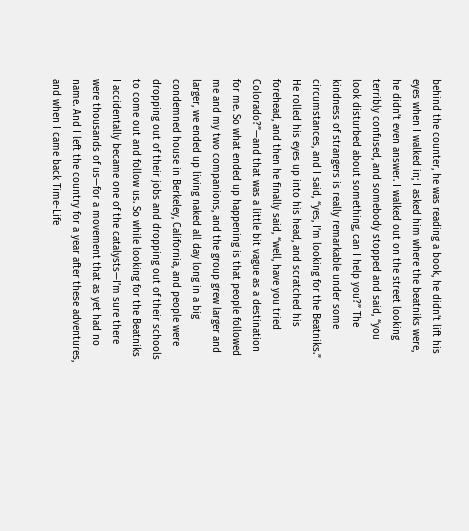behind the counter, he was reading a book, he didn’t lift his eyes when I walked in; I asked him where the beatniks were, he didn’t even answer. I walked out on the street looking terribly confused, and somebody stopped and said, “you look disturbed about something, can I help you?” The kindness of strangers is really remarkable under some circumstances, and I said, “yes, I’m looking for the Beatniks.” He rolled his eyes up into his head, and scratched his forehead, and then he finally said, “well, have you tried Colorado?”—and that was a little bit vague as a destination for me. So what ended up happening is that people followed me and my two companions, and the group grew larger and larger, we ended up living naked all day long in a big condemned house in Berkeley, California, and people were dropping out of their jobs and dropping out of their schools to come out and follow us. So while looking for the Beatniks I accidentally became one of the catalysts—I’m sure there were thousands of us—for a movement that as yet had no name. And I left the country for a year after these adventures, and when I came back Time-Life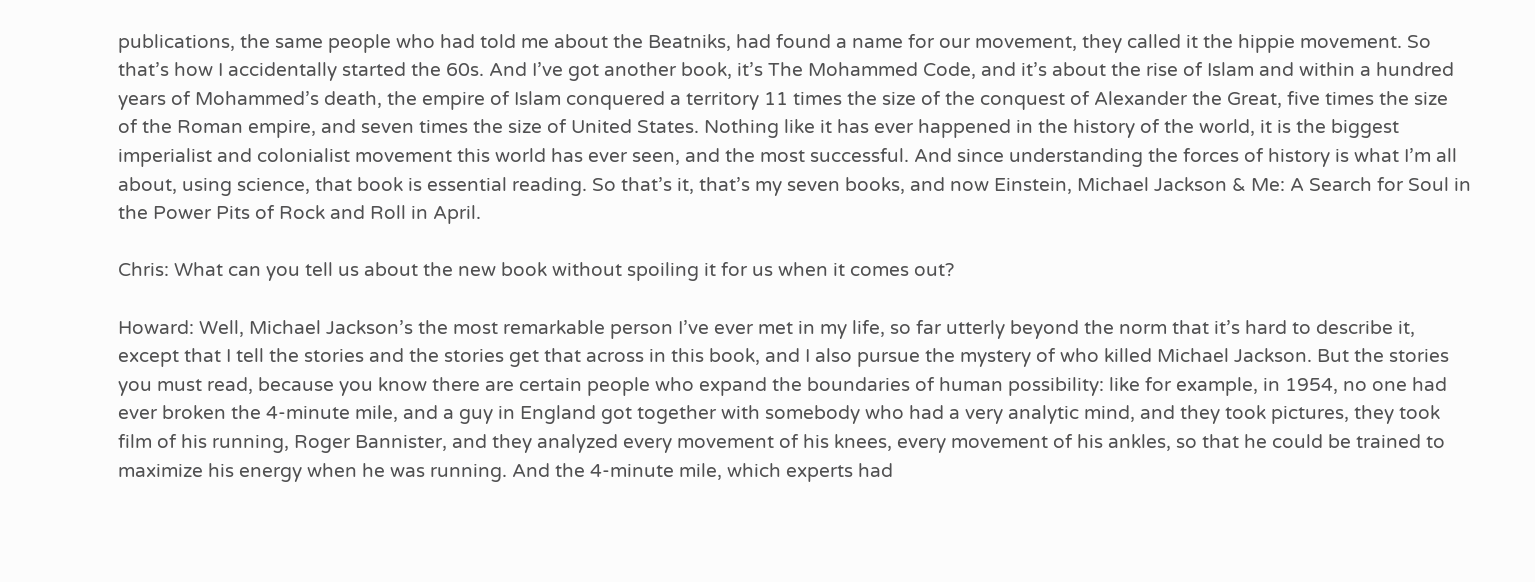publications, the same people who had told me about the Beatniks, had found a name for our movement, they called it the hippie movement. So that’s how I accidentally started the 60s. And I’ve got another book, it’s The Mohammed Code, and it’s about the rise of Islam and within a hundred years of Mohammed’s death, the empire of Islam conquered a territory 11 times the size of the conquest of Alexander the Great, five times the size of the Roman empire, and seven times the size of United States. Nothing like it has ever happened in the history of the world, it is the biggest imperialist and colonialist movement this world has ever seen, and the most successful. And since understanding the forces of history is what I’m all about, using science, that book is essential reading. So that’s it, that’s my seven books, and now Einstein, Michael Jackson & Me: A Search for Soul in the Power Pits of Rock and Roll in April.

Chris: What can you tell us about the new book without spoiling it for us when it comes out?

Howard: Well, Michael Jackson’s the most remarkable person I’ve ever met in my life, so far utterly beyond the norm that it’s hard to describe it, except that I tell the stories and the stories get that across in this book, and I also pursue the mystery of who killed Michael Jackson. But the stories you must read, because you know there are certain people who expand the boundaries of human possibility: like for example, in 1954, no one had ever broken the 4-minute mile, and a guy in England got together with somebody who had a very analytic mind, and they took pictures, they took film of his running, Roger Bannister, and they analyzed every movement of his knees, every movement of his ankles, so that he could be trained to maximize his energy when he was running. And the 4-minute mile, which experts had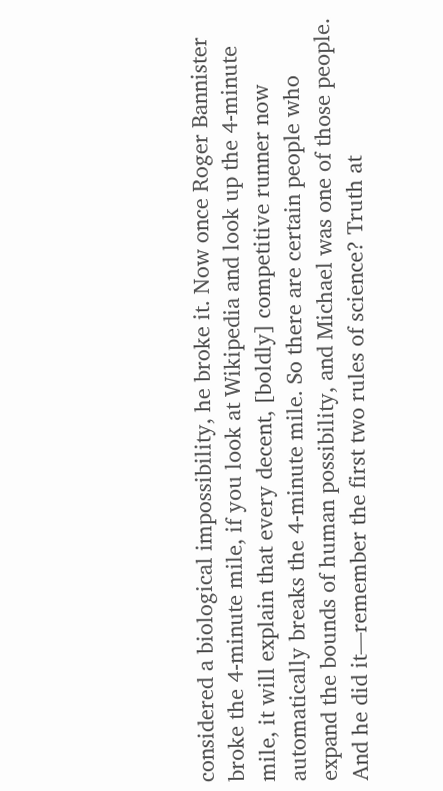considered a biological impossibility, he broke it. Now once Roger Bannister broke the 4-minute mile, if you look at Wikipedia and look up the 4-minute mile, it will explain that every decent, [boldly] competitive runner now automatically breaks the 4-minute mile. So there are certain people who expand the bounds of human possibility, and Michael was one of those people. And he did it—remember the first two rules of science? Truth at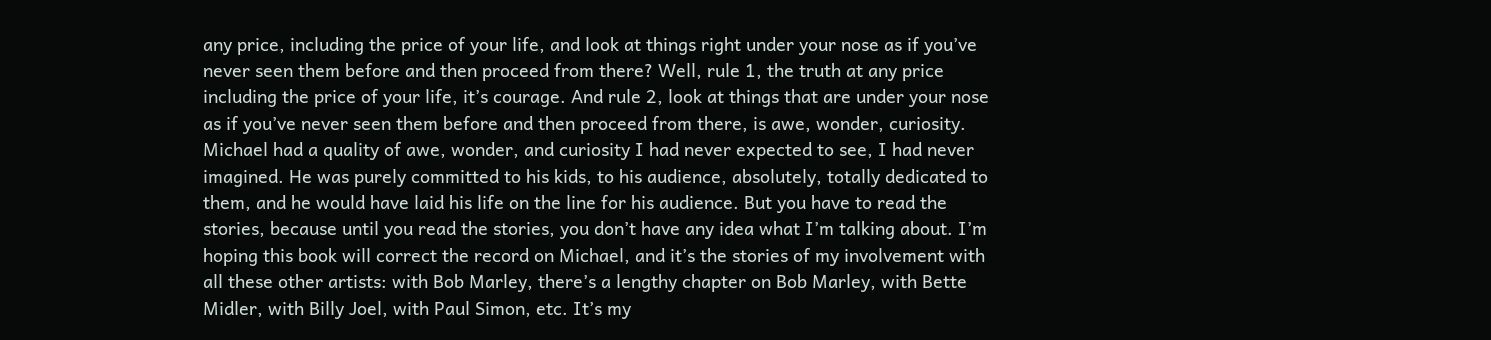any price, including the price of your life, and look at things right under your nose as if you’ve never seen them before and then proceed from there? Well, rule 1, the truth at any price including the price of your life, it’s courage. And rule 2, look at things that are under your nose as if you’ve never seen them before and then proceed from there, is awe, wonder, curiosity. Michael had a quality of awe, wonder, and curiosity I had never expected to see, I had never imagined. He was purely committed to his kids, to his audience, absolutely, totally dedicated to them, and he would have laid his life on the line for his audience. But you have to read the stories, because until you read the stories, you don’t have any idea what I’m talking about. I’m hoping this book will correct the record on Michael, and it’s the stories of my involvement with all these other artists: with Bob Marley, there’s a lengthy chapter on Bob Marley, with Bette Midler, with Billy Joel, with Paul Simon, etc. It’s my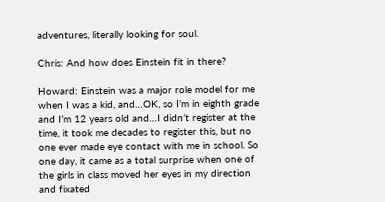adventures, literally looking for soul.

Chris: And how does Einstein fit in there?

Howard: Einstein was a major role model for me when I was a kid, and…OK, so I’m in eighth grade and I’m 12 years old and…I didn’t register at the time, it took me decades to register this, but no one ever made eye contact with me in school. So one day, it came as a total surprise when one of the girls in class moved her eyes in my direction and fixated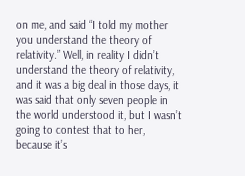on me, and said “I told my mother you understand the theory of relativity.” Well, in reality I didn’t understand the theory of relativity, and it was a big deal in those days, it was said that only seven people in the world understood it, but I wasn’t going to contest that to her, because it’s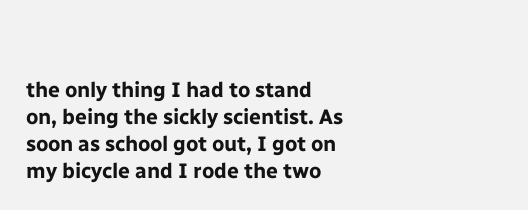the only thing I had to stand on, being the sickly scientist. As soon as school got out, I got on my bicycle and I rode the two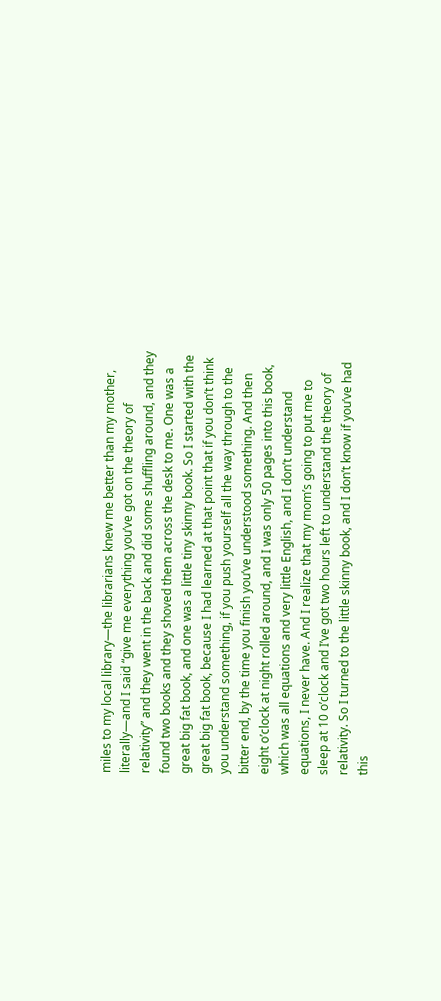miles to my local library—the librarians knew me better than my mother, literally—and I said “give me everything you’ve got on the theory of relativity” and they went in the back and did some shuffling around, and they found two books and they shoved them across the desk to me. One was a great big fat book, and one was a little tiny skinny book. So I started with the great big fat book, because I had learned at that point that if you don’t think you understand something, if you push yourself all the way through to the bitter end, by the time you finish you’ve understood something. And then eight o’clock at night rolled around, and I was only 50 pages into this book, which was all equations and very little English, and I don’t understand equations, I never have. And I realize that my mom’s going to put me to sleep at 10 o’clock and I’ve got two hours left to understand the theory of relativity. So I turned to the little skinny book, and I don’t know if you’ve had this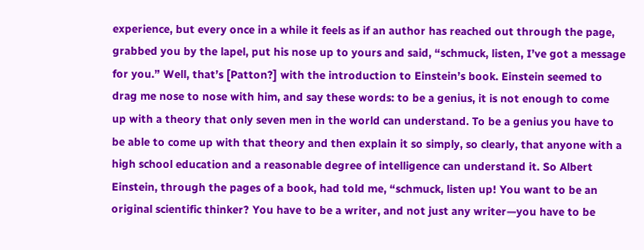experience, but every once in a while it feels as if an author has reached out through the page, grabbed you by the lapel, put his nose up to yours and said, “schmuck, listen, I’ve got a message for you.” Well, that’s [Patton?] with the introduction to Einstein’s book. Einstein seemed to drag me nose to nose with him, and say these words: to be a genius, it is not enough to come up with a theory that only seven men in the world can understand. To be a genius you have to be able to come up with that theory and then explain it so simply, so clearly, that anyone with a high school education and a reasonable degree of intelligence can understand it. So Albert Einstein, through the pages of a book, had told me, “schmuck, listen up! You want to be an original scientific thinker? You have to be a writer, and not just any writer—you have to be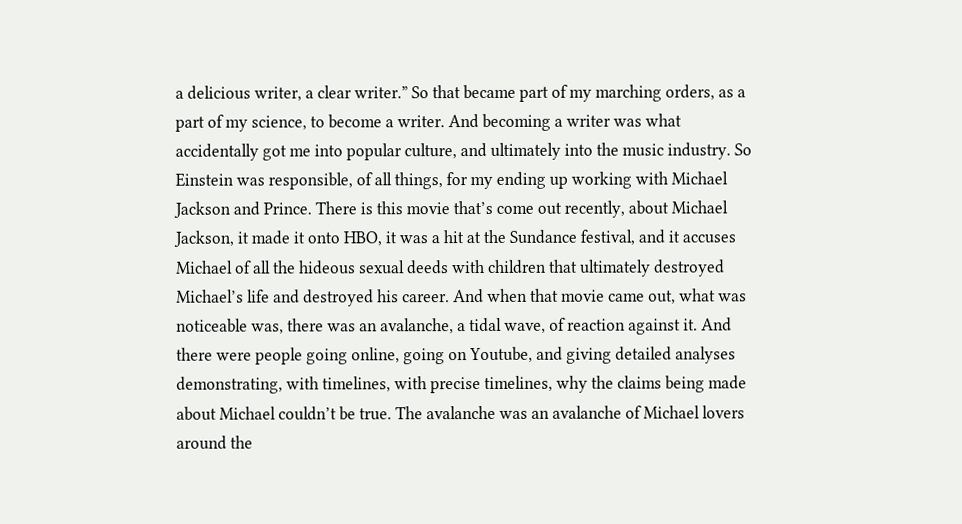a delicious writer, a clear writer.” So that became part of my marching orders, as a part of my science, to become a writer. And becoming a writer was what accidentally got me into popular culture, and ultimately into the music industry. So Einstein was responsible, of all things, for my ending up working with Michael Jackson and Prince. There is this movie that’s come out recently, about Michael Jackson, it made it onto HBO, it was a hit at the Sundance festival, and it accuses Michael of all the hideous sexual deeds with children that ultimately destroyed Michael’s life and destroyed his career. And when that movie came out, what was noticeable was, there was an avalanche, a tidal wave, of reaction against it. And there were people going online, going on Youtube, and giving detailed analyses demonstrating, with timelines, with precise timelines, why the claims being made about Michael couldn’t be true. The avalanche was an avalanche of Michael lovers around the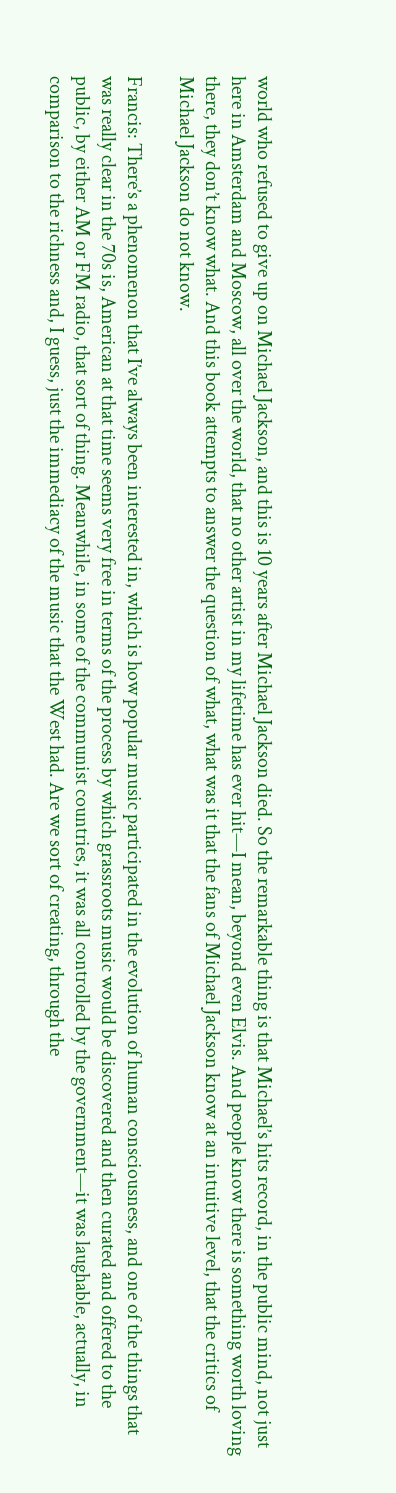world who refused to give up on Michael Jackson, and this is 10 years after Michael Jackson died. So the remarkable thing is that Michael’s hits record, in the public mind, not just here in Amsterdam and Moscow, all over the world, that no other artist in my lifetime has ever hit—I mean, beyond even Elvis. And people know there is something worth loving there, they don’t know what. And this book attempts to answer the question of what, what was it that the fans of Michael Jackson know at an intuitive level, that the critics of Michael Jackson do not know.

Francis: There’s a phenomenon that I’ve always been interested in, which is how popular music participated in the evolution of human consciousness, and one of the things that was really clear in the 70s is, American at that time seems very free in terms of the process by which grassroots music would be discovered and then curated and offered to the public, by either AM or FM radio, that sort of thing. Meanwhile, in some of the communist countries, it was all controlled by the government—it was laughable, actually, in comparison to the richness and, I guess, just the immediacy of the music that the West had. Are we sort of creating, through the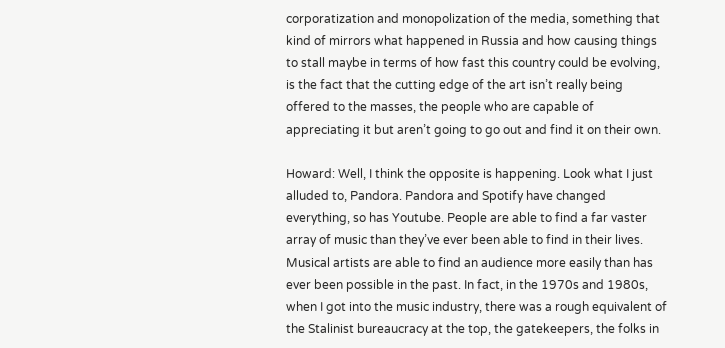corporatization and monopolization of the media, something that kind of mirrors what happened in Russia and how causing things to stall maybe in terms of how fast this country could be evolving, is the fact that the cutting edge of the art isn’t really being offered to the masses, the people who are capable of appreciating it but aren’t going to go out and find it on their own.

Howard: Well, I think the opposite is happening. Look what I just alluded to, Pandora. Pandora and Spotify have changed everything, so has Youtube. People are able to find a far vaster array of music than they’ve ever been able to find in their lives. Musical artists are able to find an audience more easily than has ever been possible in the past. In fact, in the 1970s and 1980s, when I got into the music industry, there was a rough equivalent of the Stalinist bureaucracy at the top, the gatekeepers, the folks in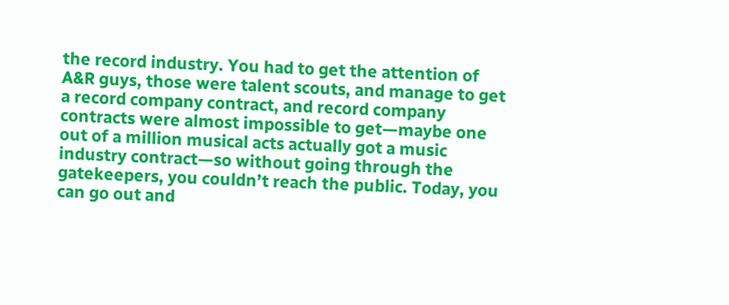the record industry. You had to get the attention of A&R guys, those were talent scouts, and manage to get a record company contract, and record company contracts were almost impossible to get—maybe one out of a million musical acts actually got a music industry contract—so without going through the gatekeepers, you couldn’t reach the public. Today, you can go out and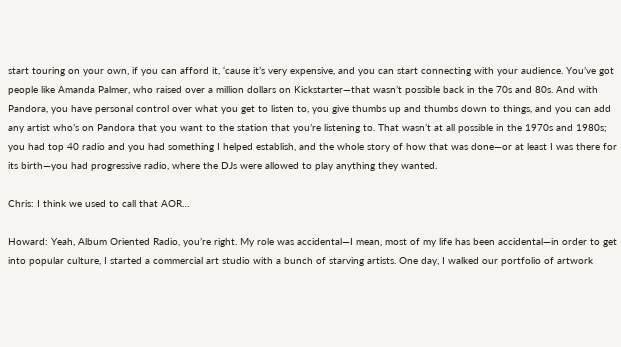start touring on your own, if you can afford it, ‘cause it’s very expensive, and you can start connecting with your audience. You’ve got people like Amanda Palmer, who raised over a million dollars on Kickstarter—that wasn’t possible back in the 70s and 80s. And with Pandora, you have personal control over what you get to listen to, you give thumbs up and thumbs down to things, and you can add any artist who’s on Pandora that you want to the station that you’re listening to. That wasn’t at all possible in the 1970s and 1980s; you had top 40 radio and you had something I helped establish, and the whole story of how that was done—or at least I was there for its birth—you had progressive radio, where the DJs were allowed to play anything they wanted.

Chris: I think we used to call that AOR…

Howard: Yeah, Album Oriented Radio, you’re right. My role was accidental—I mean, most of my life has been accidental—in order to get into popular culture, I started a commercial art studio with a bunch of starving artists. One day, I walked our portfolio of artwork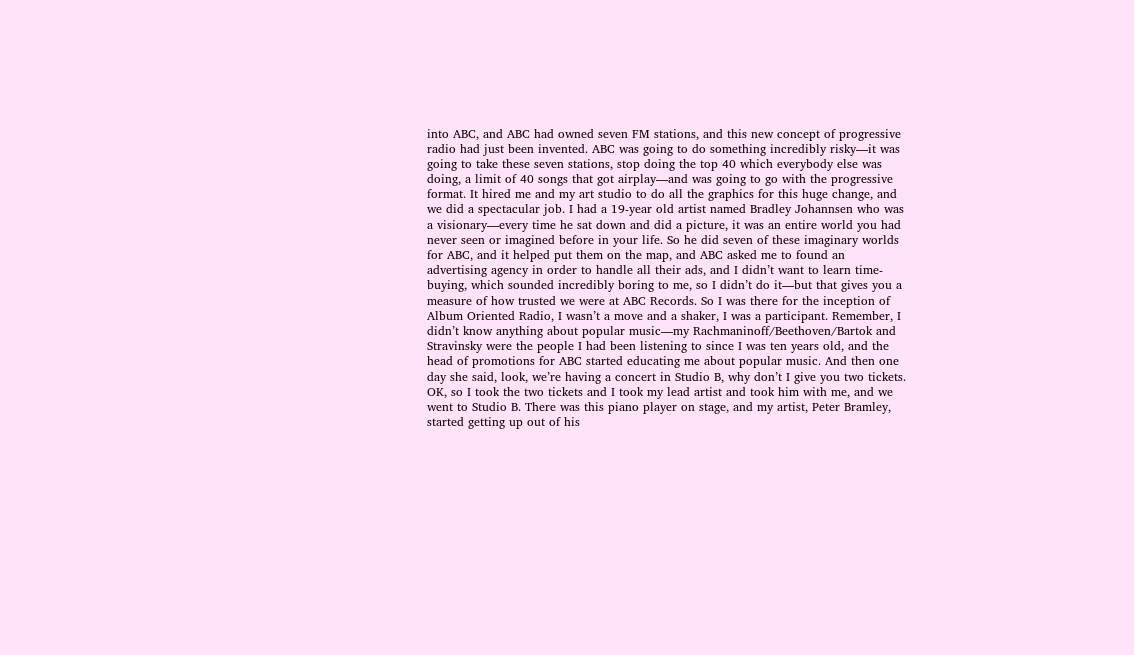into ABC, and ABC had owned seven FM stations, and this new concept of progressive radio had just been invented. ABC was going to do something incredibly risky—it was going to take these seven stations, stop doing the top 40 which everybody else was doing, a limit of 40 songs that got airplay—and was going to go with the progressive format. It hired me and my art studio to do all the graphics for this huge change, and we did a spectacular job. I had a 19-year old artist named Bradley Johannsen who was a visionary—every time he sat down and did a picture, it was an entire world you had never seen or imagined before in your life. So he did seven of these imaginary worlds for ABC, and it helped put them on the map, and ABC asked me to found an advertising agency in order to handle all their ads, and I didn’t want to learn time-buying, which sounded incredibly boring to me, so I didn’t do it—but that gives you a measure of how trusted we were at ABC Records. So I was there for the inception of Album Oriented Radio, I wasn’t a move and a shaker, I was a participant. Remember, I didn’t know anything about popular music—my Rachmaninoff/Beethoven/Bartok and Stravinsky were the people I had been listening to since I was ten years old, and the head of promotions for ABC started educating me about popular music. And then one day she said, look, we’re having a concert in Studio B, why don’t I give you two tickets. OK, so I took the two tickets and I took my lead artist and took him with me, and we went to Studio B. There was this piano player on stage, and my artist, Peter Bramley, started getting up out of his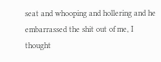seat and whooping and hollering and he embarrassed the shit out of me, I thought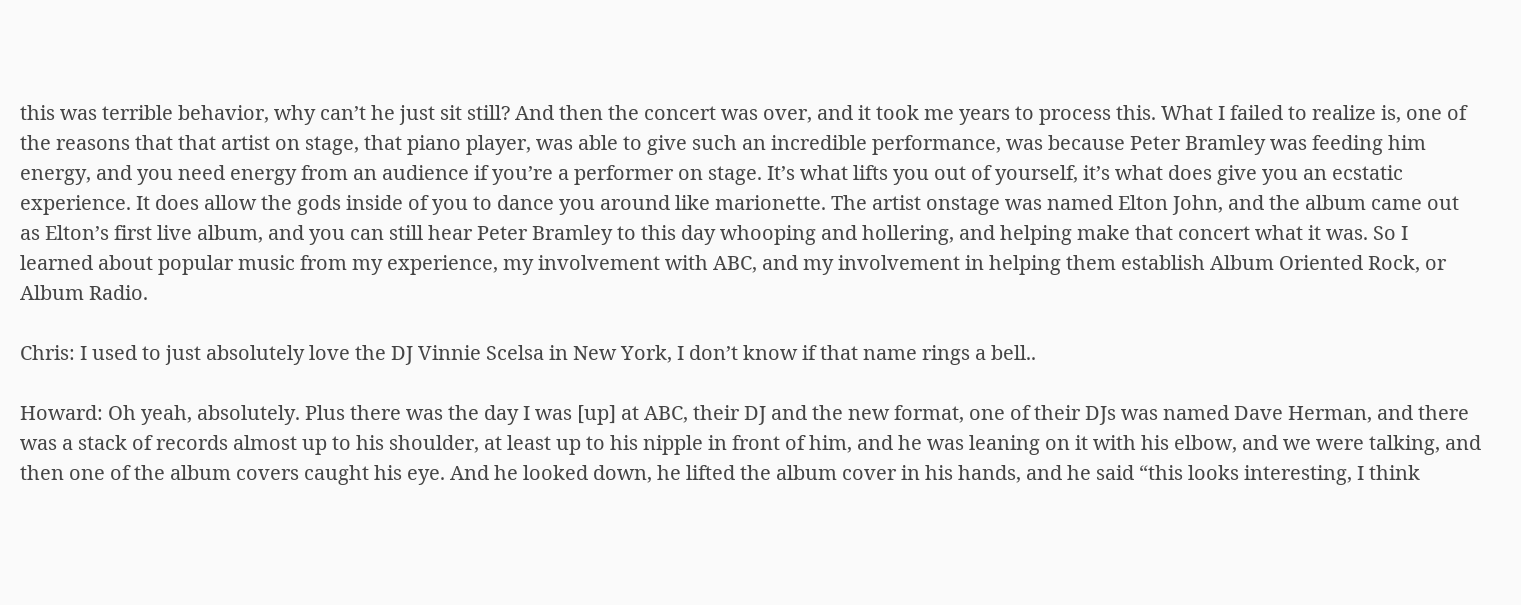this was terrible behavior, why can’t he just sit still? And then the concert was over, and it took me years to process this. What I failed to realize is, one of the reasons that that artist on stage, that piano player, was able to give such an incredible performance, was because Peter Bramley was feeding him energy, and you need energy from an audience if you’re a performer on stage. It’s what lifts you out of yourself, it’s what does give you an ecstatic experience. It does allow the gods inside of you to dance you around like marionette. The artist onstage was named Elton John, and the album came out as Elton’s first live album, and you can still hear Peter Bramley to this day whooping and hollering, and helping make that concert what it was. So I learned about popular music from my experience, my involvement with ABC, and my involvement in helping them establish Album Oriented Rock, or Album Radio.

Chris: I used to just absolutely love the DJ Vinnie Scelsa in New York, I don’t know if that name rings a bell..

Howard: Oh yeah, absolutely. Plus there was the day I was [up] at ABC, their DJ and the new format, one of their DJs was named Dave Herman, and there was a stack of records almost up to his shoulder, at least up to his nipple in front of him, and he was leaning on it with his elbow, and we were talking, and then one of the album covers caught his eye. And he looked down, he lifted the album cover in his hands, and he said “this looks interesting, I think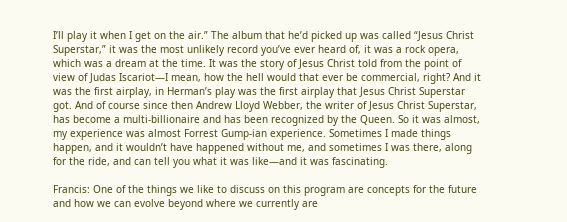I’ll play it when I get on the air.” The album that he’d picked up was called “Jesus Christ Superstar,” it was the most unlikely record you’ve ever heard of, it was a rock opera, which was a dream at the time. It was the story of Jesus Christ told from the point of view of Judas Iscariot—I mean, how the hell would that ever be commercial, right? And it was the first airplay, in Herman’s play was the first airplay that Jesus Christ Superstar got. And of course since then Andrew Lloyd Webber, the writer of Jesus Christ Superstar, has become a multi-billionaire and has been recognized by the Queen. So it was almost, my experience was almost Forrest Gump-ian experience. Sometimes I made things happen, and it wouldn’t have happened without me, and sometimes I was there, along for the ride, and can tell you what it was like—and it was fascinating.

Francis: One of the things we like to discuss on this program are concepts for the future and how we can evolve beyond where we currently are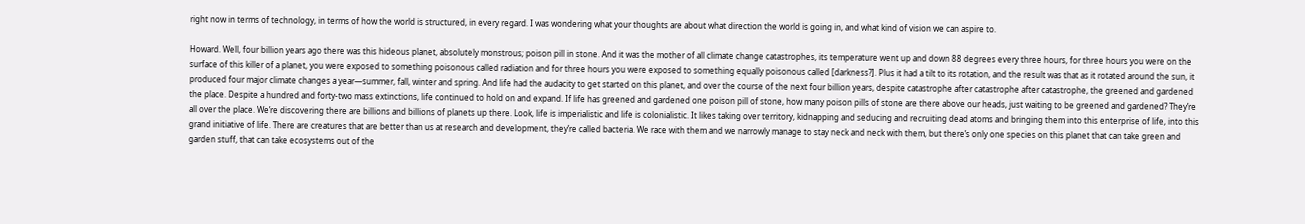right now in terms of technology, in terms of how the world is structured, in every regard. I was wondering what your thoughts are about what direction the world is going in, and what kind of vision we can aspire to.

Howard. Well, four billion years ago there was this hideous planet, absolutely monstrous; poison pill in stone. And it was the mother of all climate change catastrophes, its temperature went up and down 88 degrees every three hours, for three hours you were on the surface of this killer of a planet, you were exposed to something poisonous called radiation and for three hours you were exposed to something equally poisonous called [darkness?]. Plus it had a tilt to its rotation, and the result was that as it rotated around the sun, it produced four major climate changes a year—summer, fall, winter and spring. And life had the audacity to get started on this planet, and over the course of the next four billion years, despite catastrophe after catastrophe after catastrophe, the greened and gardened the place. Despite a hundred and forty-two mass extinctions, life continued to hold on and expand. If life has greened and gardened one poison pill of stone, how many poison pills of stone are there above our heads, just waiting to be greened and gardened? They’re all over the place. We’re discovering there are billions and billions of planets up there. Look, life is imperialistic and life is colonialistic. It likes taking over territory, kidnapping and seducing and recruiting dead atoms and bringing them into this enterprise of life, into this grand initiative of life. There are creatures that are better than us at research and development, they’re called bacteria. We race with them and we narrowly manage to stay neck and neck with them, but there’s only one species on this planet that can take green and garden stuff, that can take ecosystems out of the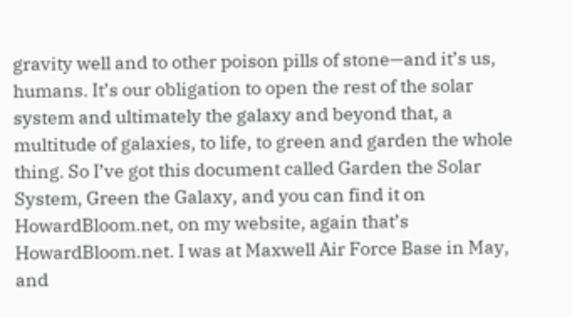gravity well and to other poison pills of stone—and it’s us, humans. It’s our obligation to open the rest of the solar system and ultimately the galaxy and beyond that, a multitude of galaxies, to life, to green and garden the whole thing. So I’ve got this document called Garden the Solar System, Green the Galaxy, and you can find it on HowardBloom.net, on my website, again that’s HowardBloom.net. I was at Maxwell Air Force Base in May, and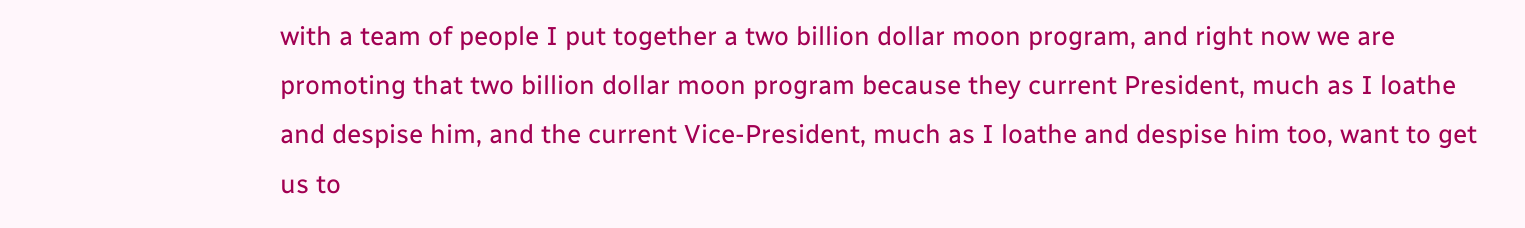with a team of people I put together a two billion dollar moon program, and right now we are promoting that two billion dollar moon program because they current President, much as I loathe and despise him, and the current Vice-President, much as I loathe and despise him too, want to get us to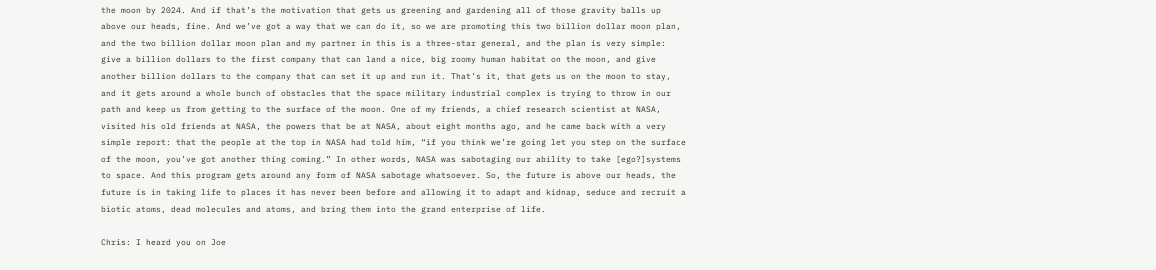the moon by 2024. And if that’s the motivation that gets us greening and gardening all of those gravity balls up above our heads, fine. And we’ve got a way that we can do it, so we are promoting this two billion dollar moon plan, and the two billion dollar moon plan and my partner in this is a three-star general, and the plan is very simple: give a billion dollars to the first company that can land a nice, big roomy human habitat on the moon, and give another billion dollars to the company that can set it up and run it. That’s it, that gets us on the moon to stay, and it gets around a whole bunch of obstacles that the space military industrial complex is trying to throw in our path and keep us from getting to the surface of the moon. One of my friends, a chief research scientist at NASA, visited his old friends at NASA, the powers that be at NASA, about eight months ago, and he came back with a very simple report: that the people at the top in NASA had told him, “if you think we’re going let you step on the surface of the moon, you’ve got another thing coming.” In other words, NASA was sabotaging our ability to take [ego?]systems to space. And this program gets around any form of NASA sabotage whatsoever. So, the future is above our heads, the future is in taking life to places it has never been before and allowing it to adapt and kidnap, seduce and recruit a biotic atoms, dead molecules and atoms, and bring them into the grand enterprise of life.

Chris: I heard you on Joe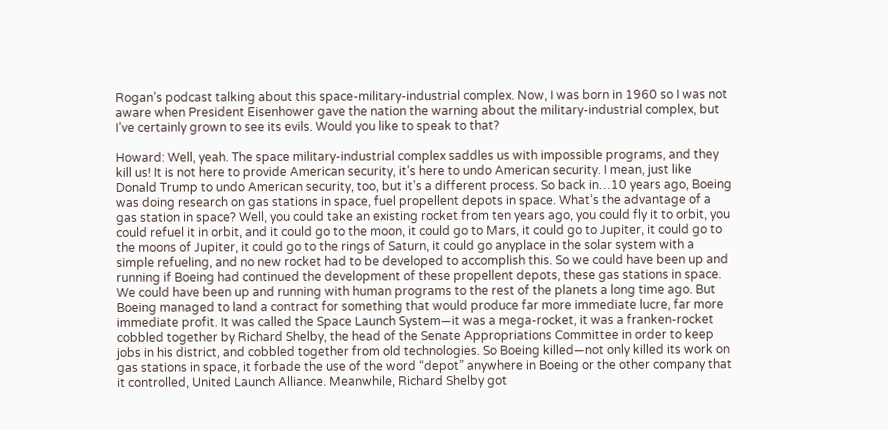Rogan’s podcast talking about this space-military-industrial complex. Now, I was born in 1960 so I was not aware when President Eisenhower gave the nation the warning about the military-industrial complex, but I’ve certainly grown to see its evils. Would you like to speak to that?

Howard: Well, yeah. The space military-industrial complex saddles us with impossible programs, and they kill us! It is not here to provide American security, it’s here to undo American security. I mean, just like Donald Trump to undo American security, too, but it’s a different process. So back in…10 years ago, Boeing was doing research on gas stations in space, fuel propellent depots in space. What’s the advantage of a gas station in space? Well, you could take an existing rocket from ten years ago, you could fly it to orbit, you could refuel it in orbit, and it could go to the moon, it could go to Mars, it could go to Jupiter, it could go to the moons of Jupiter, it could go to the rings of Saturn, it could go anyplace in the solar system with a simple refueling, and no new rocket had to be developed to accomplish this. So we could have been up and running if Boeing had continued the development of these propellent depots, these gas stations in space. We could have been up and running with human programs to the rest of the planets a long time ago. But Boeing managed to land a contract for something that would produce far more immediate lucre, far more immediate profit. It was called the Space Launch System—it was a mega-rocket, it was a franken-rocket cobbled together by Richard Shelby, the head of the Senate Appropriations Committee in order to keep jobs in his district, and cobbled together from old technologies. So Boeing killed—not only killed its work on gas stations in space, it forbade the use of the word “depot” anywhere in Boeing or the other company that it controlled, United Launch Alliance. Meanwhile, Richard Shelby got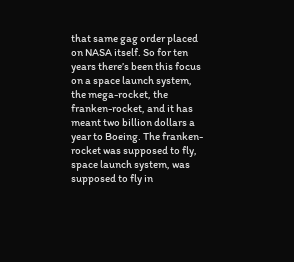that same gag order placed on NASA itself. So for ten years there’s been this focus on a space launch system, the mega-rocket, the franken-rocket, and it has meant two billion dollars a year to Boeing. The franken-rocket was supposed to fly, space launch system, was supposed to fly in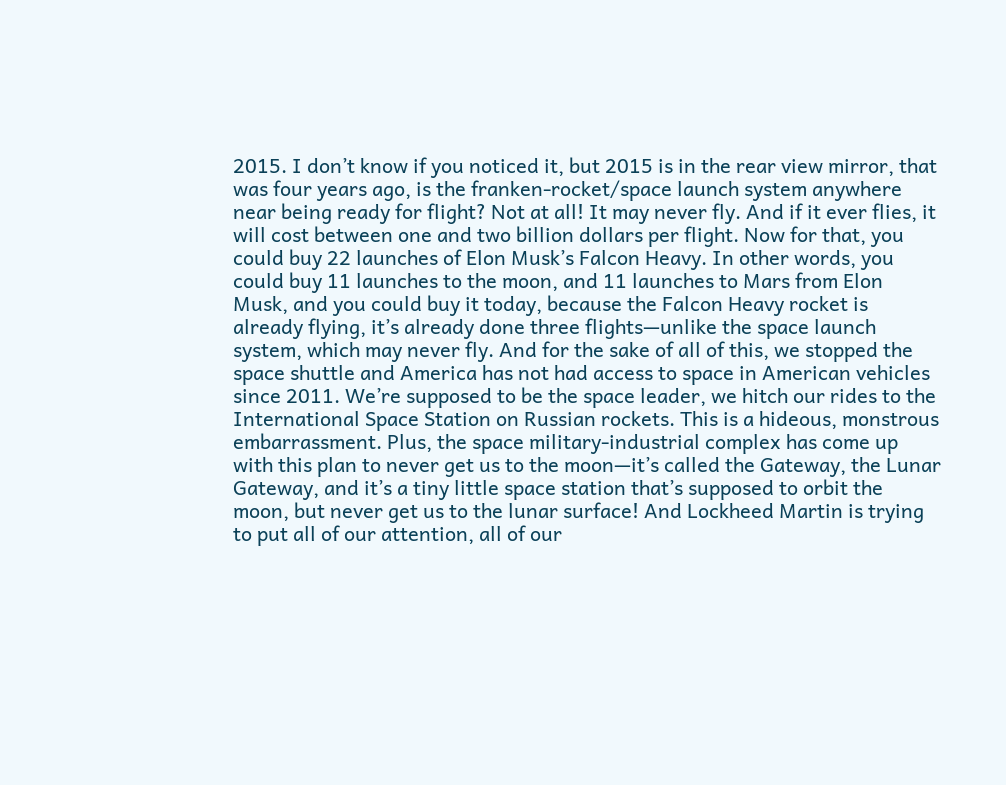2015. I don’t know if you noticed it, but 2015 is in the rear view mirror, that was four years ago, is the franken-rocket/space launch system anywhere near being ready for flight? Not at all! It may never fly. And if it ever flies, it will cost between one and two billion dollars per flight. Now for that, you could buy 22 launches of Elon Musk’s Falcon Heavy. In other words, you could buy 11 launches to the moon, and 11 launches to Mars from Elon Musk, and you could buy it today, because the Falcon Heavy rocket is already flying, it’s already done three flights—unlike the space launch system, which may never fly. And for the sake of all of this, we stopped the space shuttle and America has not had access to space in American vehicles since 2011. We’re supposed to be the space leader, we hitch our rides to the International Space Station on Russian rockets. This is a hideous, monstrous embarrassment. Plus, the space military-industrial complex has come up with this plan to never get us to the moon—it’s called the Gateway, the Lunar Gateway, and it’s a tiny little space station that’s supposed to orbit the moon, but never get us to the lunar surface! And Lockheed Martin is trying to put all of our attention, all of our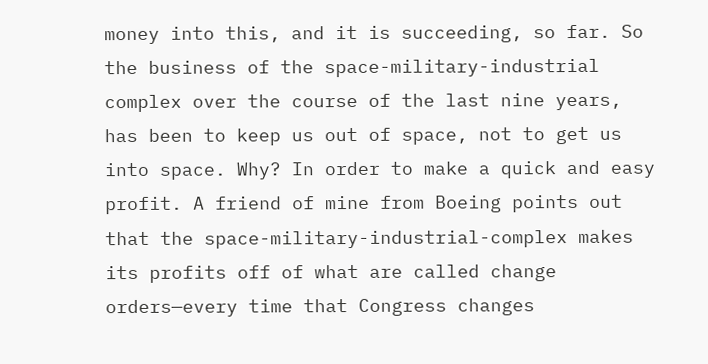money into this, and it is succeeding, so far. So the business of the space-military-industrial complex over the course of the last nine years, has been to keep us out of space, not to get us into space. Why? In order to make a quick and easy profit. A friend of mine from Boeing points out that the space-military-industrial-complex makes its profits off of what are called change orders—every time that Congress changes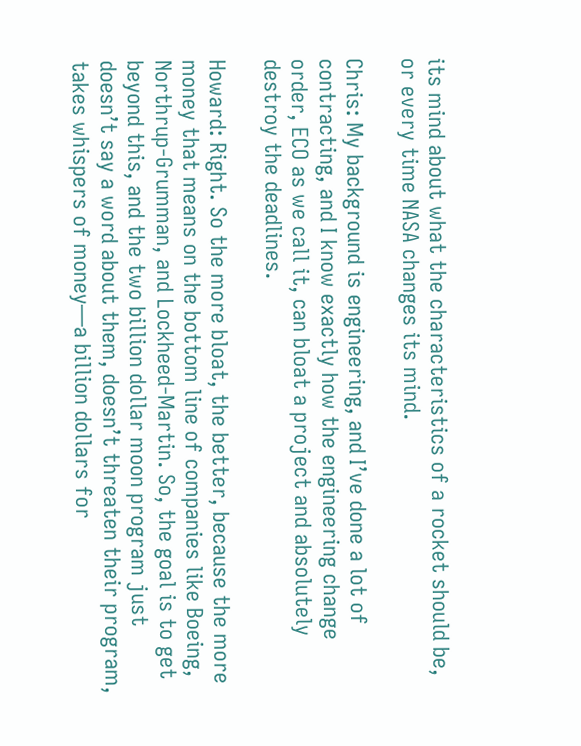its mind about what the characteristics of a rocket should be, or every time NASA changes its mind.

Chris: My background is engineering, and I’ve done a lot of contracting, and I know exactly how the engineering change order, ECO as we call it, can bloat a project and absolutely destroy the deadlines.

Howard: Right. So the more bloat, the better, because the more money that means on the bottom line of companies like Boeing, Northrup-Grumman, and Lockheed-Martin. So, the goal is to get beyond this, and the two billion dollar moon program just doesn’t say a word about them, doesn’t threaten their program, takes whispers of money—a billion dollars for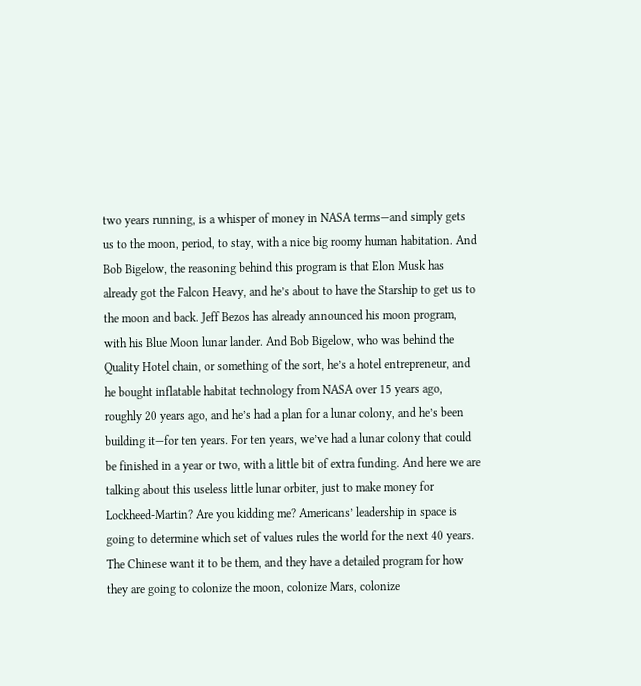two years running, is a whisper of money in NASA terms—and simply gets us to the moon, period, to stay, with a nice big roomy human habitation. And Bob Bigelow, the reasoning behind this program is that Elon Musk has already got the Falcon Heavy, and he’s about to have the Starship to get us to the moon and back. Jeff Bezos has already announced his moon program, with his Blue Moon lunar lander. And Bob Bigelow, who was behind the Quality Hotel chain, or something of the sort, he’s a hotel entrepreneur, and he bought inflatable habitat technology from NASA over 15 years ago, roughly 20 years ago, and he’s had a plan for a lunar colony, and he’s been building it—for ten years. For ten years, we’ve had a lunar colony that could be finished in a year or two, with a little bit of extra funding. And here we are talking about this useless little lunar orbiter, just to make money for Lockheed-Martin? Are you kidding me? Americans’ leadership in space is going to determine which set of values rules the world for the next 40 years. The Chinese want it to be them, and they have a detailed program for how they are going to colonize the moon, colonize Mars, colonize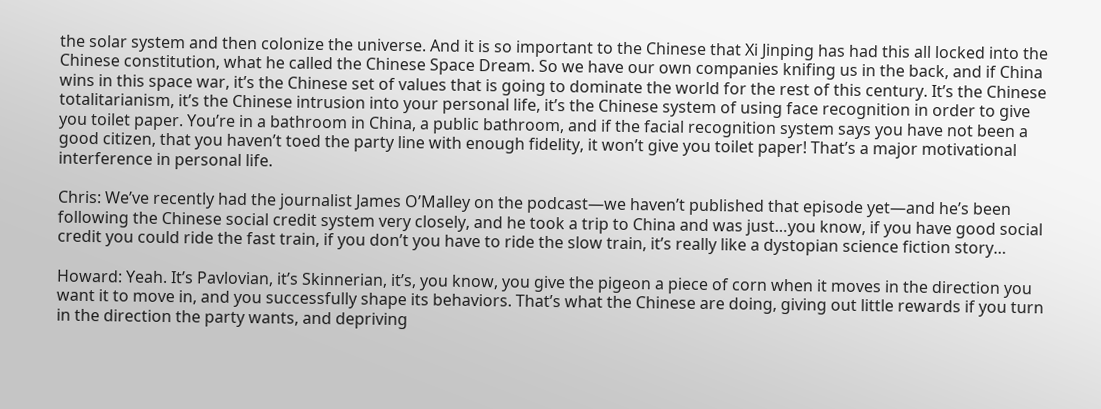the solar system and then colonize the universe. And it is so important to the Chinese that Xi Jinping has had this all locked into the Chinese constitution, what he called the Chinese Space Dream. So we have our own companies knifing us in the back, and if China wins in this space war, it’s the Chinese set of values that is going to dominate the world for the rest of this century. It’s the Chinese totalitarianism, it’s the Chinese intrusion into your personal life, it’s the Chinese system of using face recognition in order to give you toilet paper. You’re in a bathroom in China, a public bathroom, and if the facial recognition system says you have not been a good citizen, that you haven’t toed the party line with enough fidelity, it won’t give you toilet paper! That’s a major motivational interference in personal life.

Chris: We’ve recently had the journalist James O’Malley on the podcast—we haven’t published that episode yet—and he’s been following the Chinese social credit system very closely, and he took a trip to China and was just…you know, if you have good social credit you could ride the fast train, if you don’t you have to ride the slow train, it’s really like a dystopian science fiction story…

Howard: Yeah. It’s Pavlovian, it’s Skinnerian, it’s, you know, you give the pigeon a piece of corn when it moves in the direction you want it to move in, and you successfully shape its behaviors. That’s what the Chinese are doing, giving out little rewards if you turn in the direction the party wants, and depriving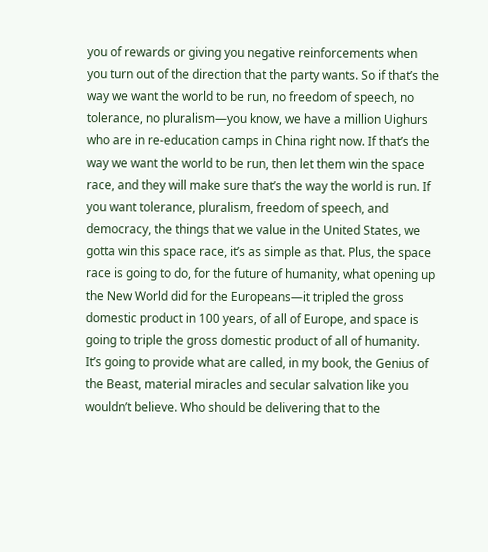you of rewards or giving you negative reinforcements when you turn out of the direction that the party wants. So if that’s the way we want the world to be run, no freedom of speech, no tolerance, no pluralism—you know, we have a million Uighurs who are in re-education camps in China right now. If that’s the way we want the world to be run, then let them win the space race, and they will make sure that’s the way the world is run. If you want tolerance, pluralism, freedom of speech, and democracy, the things that we value in the United States, we gotta win this space race, it’s as simple as that. Plus, the space race is going to do, for the future of humanity, what opening up the New World did for the Europeans—it tripled the gross domestic product in 100 years, of all of Europe, and space is going to triple the gross domestic product of all of humanity. It’s going to provide what are called, in my book, the Genius of the Beast, material miracles and secular salvation like you wouldn’t believe. Who should be delivering that to the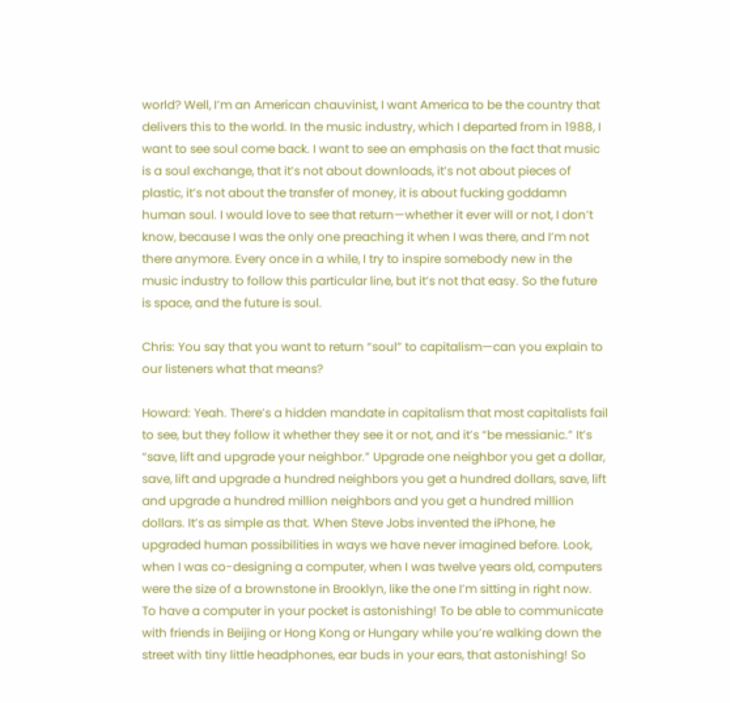world? Well, I’m an American chauvinist, I want America to be the country that delivers this to the world. In the music industry, which I departed from in 1988, I want to see soul come back. I want to see an emphasis on the fact that music is a soul exchange, that it’s not about downloads, it’s not about pieces of plastic, it’s not about the transfer of money, it is about fucking goddamn human soul. I would love to see that return—whether it ever will or not, I don’t know, because I was the only one preaching it when I was there, and I’m not there anymore. Every once in a while, I try to inspire somebody new in the music industry to follow this particular line, but it’s not that easy. So the future is space, and the future is soul.

Chris: You say that you want to return “soul” to capitalism—can you explain to our listeners what that means?

Howard: Yeah. There’s a hidden mandate in capitalism that most capitalists fail to see, but they follow it whether they see it or not, and it’s “be messianic.” It’s “save, lift and upgrade your neighbor.” Upgrade one neighbor you get a dollar, save, lift and upgrade a hundred neighbors you get a hundred dollars, save, lift and upgrade a hundred million neighbors and you get a hundred million dollars. It’s as simple as that. When Steve Jobs invented the iPhone, he upgraded human possibilities in ways we have never imagined before. Look, when I was co-designing a computer, when I was twelve years old, computers were the size of a brownstone in Brooklyn, like the one I’m sitting in right now. To have a computer in your pocket is astonishing! To be able to communicate with friends in Beijing or Hong Kong or Hungary while you’re walking down the street with tiny little headphones, ear buds in your ears, that astonishing! So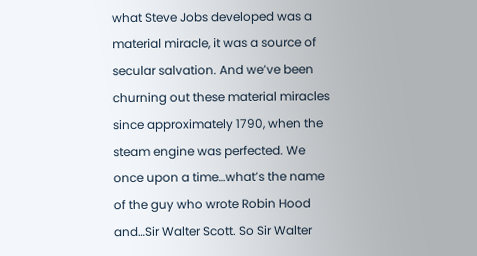what Steve Jobs developed was a material miracle, it was a source of secular salvation. And we’ve been churning out these material miracles since approximately 1790, when the steam engine was perfected. We once upon a time…what’s the name of the guy who wrote Robin Hood and…Sir Walter Scott. So Sir Walter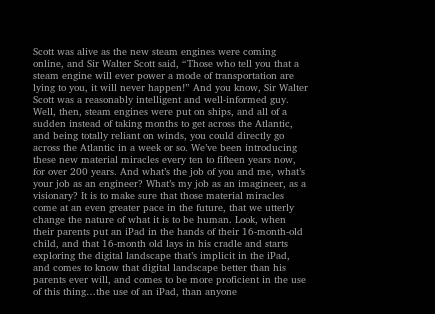Scott was alive as the new steam engines were coming online, and Sir Walter Scott said, “Those who tell you that a steam engine will ever power a mode of transportation are lying to you, it will never happen!” And you know, Sir Walter Scott was a reasonably intelligent and well-informed guy. Well, then, steam engines were put on ships, and all of a sudden instead of taking months to get across the Atlantic, and being totally reliant on winds, you could directly go across the Atlantic in a week or so. We’ve been introducing these new material miracles every ten to fifteen years now, for over 200 years. And what’s the job of you and me, what’s your job as an engineer? What’s my job as an imagineer, as a visionary? It is to make sure that those material miracles come at an even greater pace in the future, that we utterly change the nature of what it is to be human. Look, when their parents put an iPad in the hands of their 16-month-old child, and that 16-month old lays in his cradle and starts exploring the digital landscape that’s implicit in the iPad, and comes to know that digital landscape better than his parents ever will, and comes to be more proficient in the use of this thing…the use of an iPad, than anyone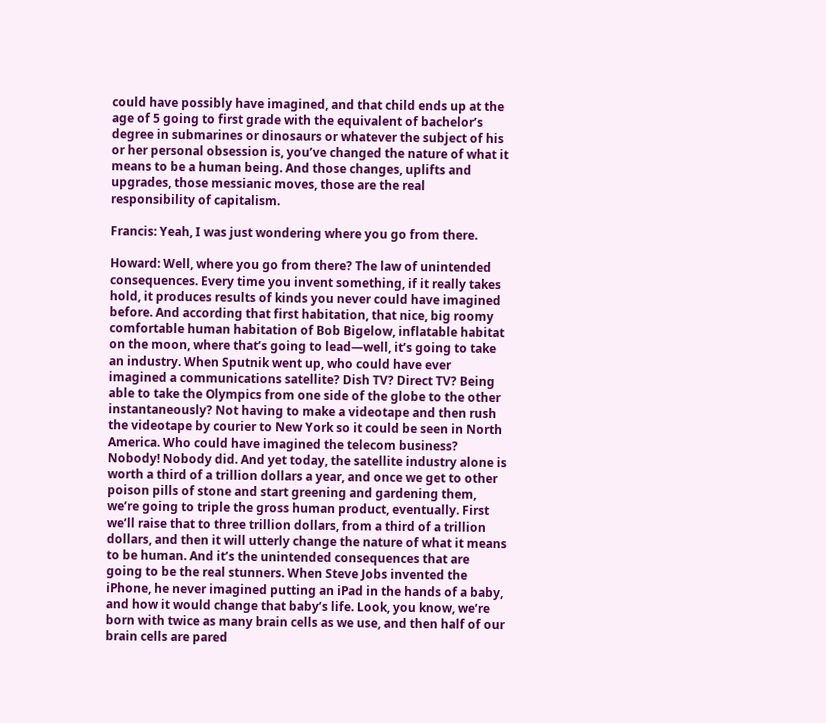could have possibly have imagined, and that child ends up at the age of 5 going to first grade with the equivalent of bachelor’s degree in submarines or dinosaurs or whatever the subject of his or her personal obsession is, you’ve changed the nature of what it means to be a human being. And those changes, uplifts and upgrades, those messianic moves, those are the real responsibility of capitalism.

Francis: Yeah, I was just wondering where you go from there.

Howard: Well, where you go from there? The law of unintended consequences. Every time you invent something, if it really takes hold, it produces results of kinds you never could have imagined before. And according that first habitation, that nice, big roomy comfortable human habitation of Bob Bigelow, inflatable habitat on the moon, where that’s going to lead—well, it’s going to take an industry. When Sputnik went up, who could have ever imagined a communications satellite? Dish TV? Direct TV? Being able to take the Olympics from one side of the globe to the other instantaneously? Not having to make a videotape and then rush the videotape by courier to New York so it could be seen in North America. Who could have imagined the telecom business? Nobody! Nobody did. And yet today, the satellite industry alone is worth a third of a trillion dollars a year, and once we get to other poison pills of stone and start greening and gardening them, we’re going to triple the gross human product, eventually. First we’ll raise that to three trillion dollars, from a third of a trillion dollars, and then it will utterly change the nature of what it means to be human. And it’s the unintended consequences that are going to be the real stunners. When Steve Jobs invented the iPhone, he never imagined putting an iPad in the hands of a baby, and how it would change that baby’s life. Look, you know, we’re born with twice as many brain cells as we use, and then half of our brain cells are pared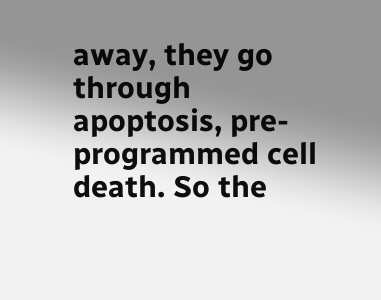away, they go through apoptosis, pre-programmed cell death. So the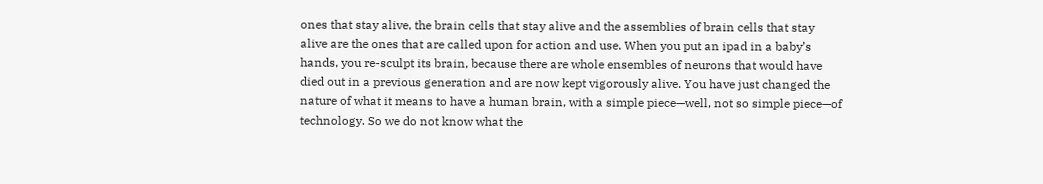ones that stay alive, the brain cells that stay alive and the assemblies of brain cells that stay alive are the ones that are called upon for action and use. When you put an ipad in a baby’s hands, you re-sculpt its brain, because there are whole ensembles of neurons that would have died out in a previous generation and are now kept vigorously alive. You have just changed the nature of what it means to have a human brain, with a simple piece—well, not so simple piece—of technology. So we do not know what the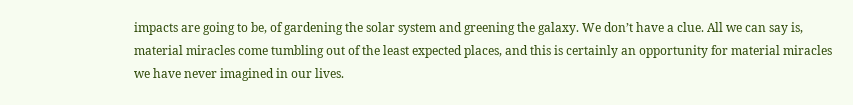impacts are going to be, of gardening the solar system and greening the galaxy. We don’t have a clue. All we can say is, material miracles come tumbling out of the least expected places, and this is certainly an opportunity for material miracles we have never imagined in our lives.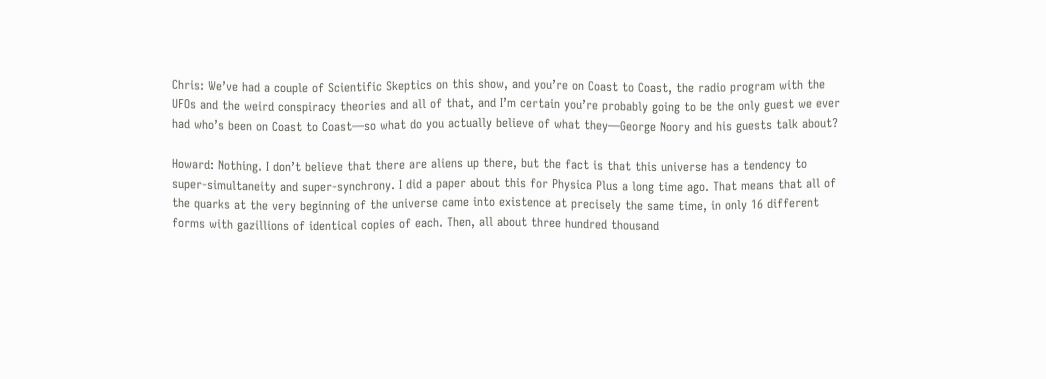Chris: We’ve had a couple of Scientific Skeptics on this show, and you’re on Coast to Coast, the radio program with the UFOs and the weird conspiracy theories and all of that, and I’m certain you’re probably going to be the only guest we ever had who’s been on Coast to Coast—so what do you actually believe of what they—George Noory and his guests talk about?

Howard: Nothing. I don’t believe that there are aliens up there, but the fact is that this universe has a tendency to super-simultaneity and super-synchrony. I did a paper about this for Physica Plus a long time ago. That means that all of the quarks at the very beginning of the universe came into existence at precisely the same time, in only 16 different forms with gazillions of identical copies of each. Then, all about three hundred thousand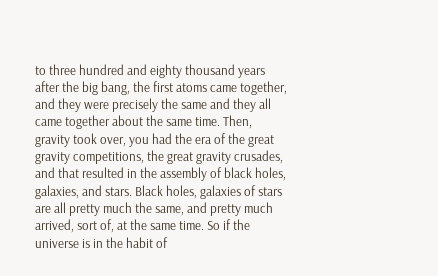to three hundred and eighty thousand years after the big bang, the first atoms came together, and they were precisely the same and they all came together about the same time. Then, gravity took over, you had the era of the great gravity competitions, the great gravity crusades, and that resulted in the assembly of black holes, galaxies, and stars. Black holes, galaxies of stars are all pretty much the same, and pretty much arrived, sort of, at the same time. So if the universe is in the habit of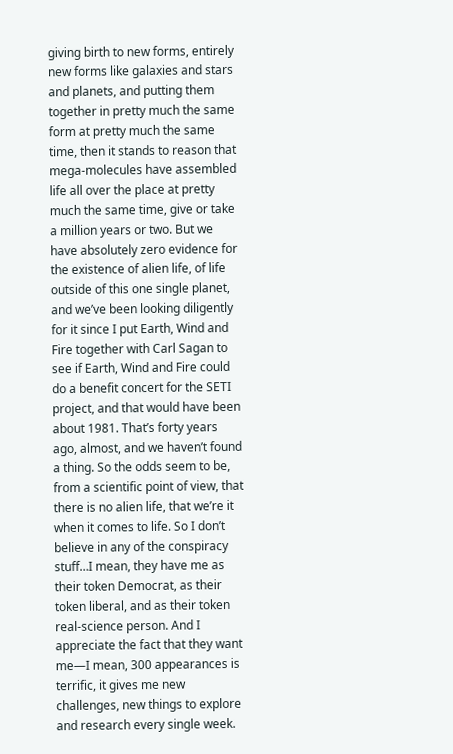giving birth to new forms, entirely new forms like galaxies and stars and planets, and putting them together in pretty much the same form at pretty much the same time, then it stands to reason that mega-molecules have assembled life all over the place at pretty much the same time, give or take a million years or two. But we have absolutely zero evidence for the existence of alien life, of life outside of this one single planet, and we’ve been looking diligently for it since I put Earth, Wind and Fire together with Carl Sagan to see if Earth, Wind and Fire could do a benefit concert for the SETI project, and that would have been about 1981. That’s forty years ago, almost, and we haven’t found a thing. So the odds seem to be, from a scientific point of view, that there is no alien life, that we’re it when it comes to life. So I don’t believe in any of the conspiracy stuff…I mean, they have me as their token Democrat, as their token liberal, and as their token real-science person. And I appreciate the fact that they want me—I mean, 300 appearances is terrific, it gives me new challenges, new things to explore and research every single week.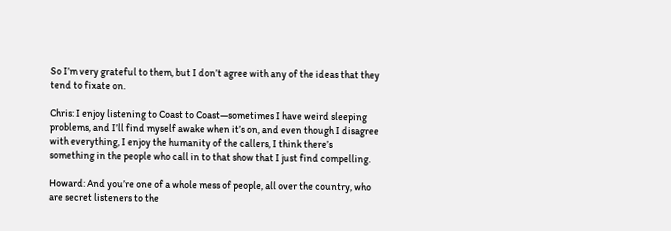So I’m very grateful to them, but I don’t agree with any of the ideas that they tend to fixate on.

Chris: I enjoy listening to Coast to Coast—sometimes I have weird sleeping problems, and I’ll find myself awake when it’s on, and even though I disagree with everything, I enjoy the humanity of the callers, I think there’s something in the people who call in to that show that I just find compelling.

Howard: And you’re one of a whole mess of people, all over the country, who are secret listeners to the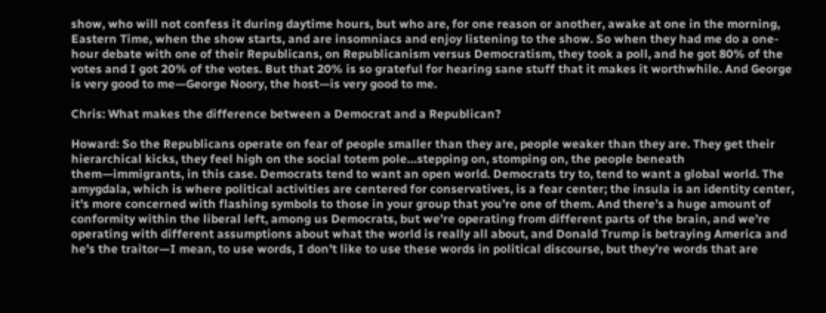show, who will not confess it during daytime hours, but who are, for one reason or another, awake at one in the morning, Eastern Time, when the show starts, and are insomniacs and enjoy listening to the show. So when they had me do a one-hour debate with one of their Republicans, on Republicanism versus Democratism, they took a poll, and he got 80% of the votes and I got 20% of the votes. But that 20% is so grateful for hearing sane stuff that it makes it worthwhile. And George is very good to me—George Noory, the host—is very good to me.

Chris: What makes the difference between a Democrat and a Republican?

Howard: So the Republicans operate on fear of people smaller than they are, people weaker than they are. They get their hierarchical kicks, they feel high on the social totem pole…stepping on, stomping on, the people beneath them—immigrants, in this case. Democrats tend to want an open world. Democrats try to, tend to want a global world. The amygdala, which is where political activities are centered for conservatives, is a fear center; the insula is an identity center, it’s more concerned with flashing symbols to those in your group that you’re one of them. And there’s a huge amount of conformity within the liberal left, among us Democrats, but we’re operating from different parts of the brain, and we’re operating with different assumptions about what the world is really all about, and Donald Trump is betraying America and he’s the traitor—I mean, to use words, I don’t like to use these words in political discourse, but they’re words that are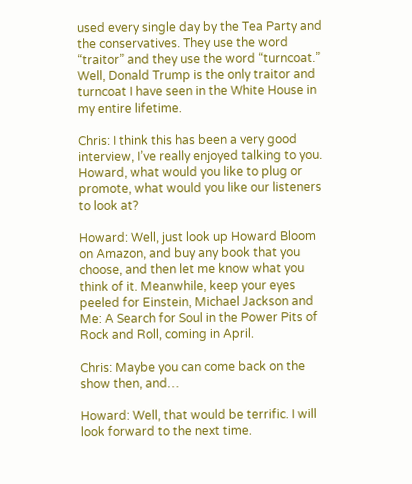used every single day by the Tea Party and the conservatives. They use the word “traitor” and they use the word “turncoat.” Well, Donald Trump is the only traitor and turncoat I have seen in the White House in my entire lifetime.

Chris: I think this has been a very good interview, I’ve really enjoyed talking to you. Howard, what would you like to plug or promote, what would you like our listeners to look at?

Howard: Well, just look up Howard Bloom on Amazon, and buy any book that you choose, and then let me know what you think of it. Meanwhile, keep your eyes peeled for Einstein, Michael Jackson and Me: A Search for Soul in the Power Pits of Rock and Roll, coming in April.

Chris: Maybe you can come back on the show then, and…

Howard: Well, that would be terrific. I will look forward to the next time.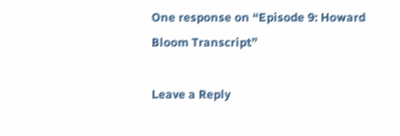One response on “Episode 9: Howard Bloom Transcript”

Leave a Reply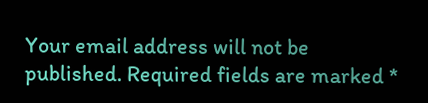Your email address will not be published. Required fields are marked *